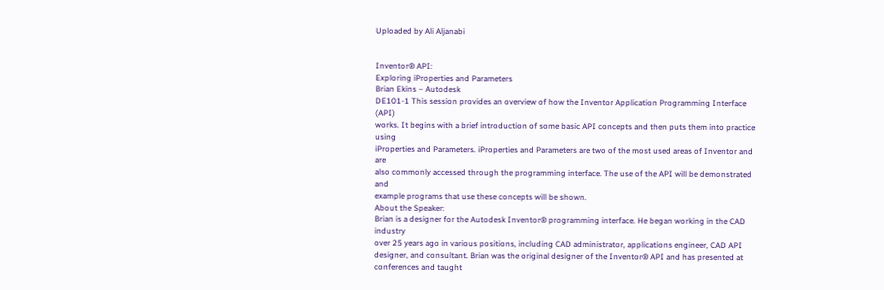Uploaded by Ali Aljanabi


Inventor® API:
Exploring iProperties and Parameters
Brian Ekins – Autodesk
DE101-1 This session provides an overview of how the Inventor Application Programming Interface (API)
works. It begins with a brief introduction of some basic API concepts and then puts them into practice using
iProperties and Parameters. iProperties and Parameters are two of the most used areas of Inventor and are
also commonly accessed through the programming interface. The use of the API will be demonstrated and
example programs that use these concepts will be shown.
About the Speaker:
Brian is a designer for the Autodesk Inventor® programming interface. He began working in the CAD industry
over 25 years ago in various positions, including CAD administrator, applications engineer, CAD API
designer, and consultant. Brian was the original designer of the Inventor® API and has presented at
conferences and taught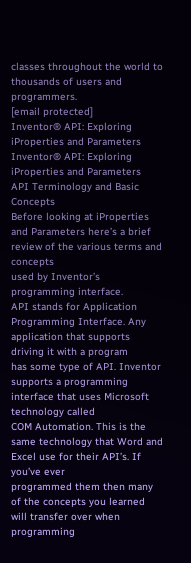classes throughout the world to thousands of users and programmers.
[email protected]
Inventor® API: Exploring iProperties and Parameters
Inventor® API: Exploring iProperties and Parameters
API Terminology and Basic Concepts
Before looking at iProperties and Parameters here’s a brief review of the various terms and concepts
used by Inventor’s programming interface.
API stands for Application Programming Interface. Any application that supports driving it with a program
has some type of API. Inventor supports a programming interface that uses Microsoft technology called
COM Automation. This is the same technology that Word and Excel use for their API’s. If you’ve ever
programmed them then many of the concepts you learned will transfer over when programming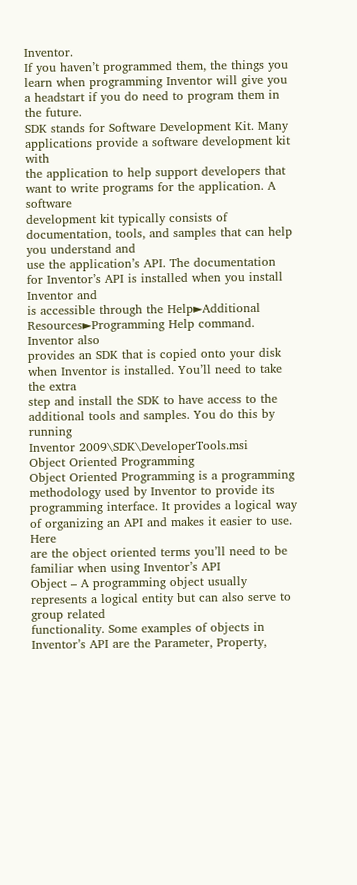Inventor.
If you haven’t programmed them, the things you learn when programming Inventor will give you a headstart if you do need to program them in the future.
SDK stands for Software Development Kit. Many applications provide a software development kit with
the application to help support developers that want to write programs for the application. A software
development kit typically consists of documentation, tools, and samples that can help you understand and
use the application’s API. The documentation for Inventor’s API is installed when you install Inventor and
is accessible through the Help►Additional Resources►Programming Help command. Inventor also
provides an SDK that is copied onto your disk when Inventor is installed. You’ll need to take the extra
step and install the SDK to have access to the additional tools and samples. You do this by running
Inventor 2009\SDK\DeveloperTools.msi
Object Oriented Programming
Object Oriented Programming is a programming methodology used by Inventor to provide its
programming interface. It provides a logical way of organizing an API and makes it easier to use. Here
are the object oriented terms you’ll need to be familiar when using Inventor’s API
Object – A programming object usually represents a logical entity but can also serve to group related
functionality. Some examples of objects in Inventor’s API are the Parameter, Property,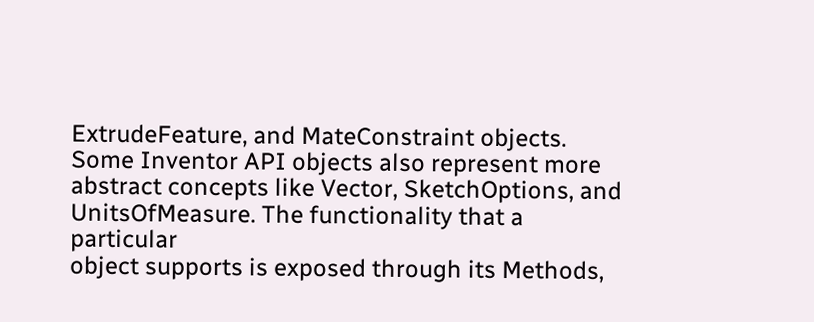ExtrudeFeature, and MateConstraint objects. Some Inventor API objects also represent more
abstract concepts like Vector, SketchOptions, and UnitsOfMeasure. The functionality that a particular
object supports is exposed through its Methods,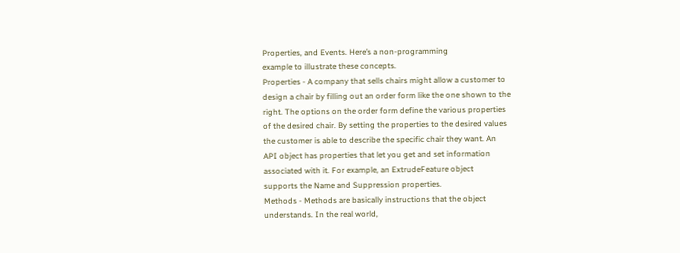Properties, and Events. Here’s a non-programming
example to illustrate these concepts.
Properties - A company that sells chairs might allow a customer to
design a chair by filling out an order form like the one shown to the
right. The options on the order form define the various properties
of the desired chair. By setting the properties to the desired values
the customer is able to describe the specific chair they want. An
API object has properties that let you get and set information
associated with it. For example, an ExtrudeFeature object
supports the Name and Suppression properties.
Methods - Methods are basically instructions that the object
understands. In the real world,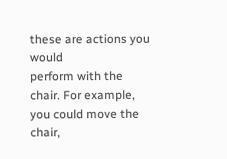these are actions you would
perform with the chair. For example, you could move the chair,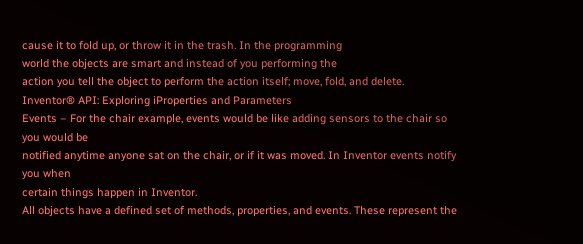cause it to fold up, or throw it in the trash. In the programming
world the objects are smart and instead of you performing the
action you tell the object to perform the action itself; move, fold, and delete.
Inventor® API: Exploring iProperties and Parameters
Events – For the chair example, events would be like adding sensors to the chair so you would be
notified anytime anyone sat on the chair, or if it was moved. In Inventor events notify you when
certain things happen in Inventor.
All objects have a defined set of methods, properties, and events. These represent the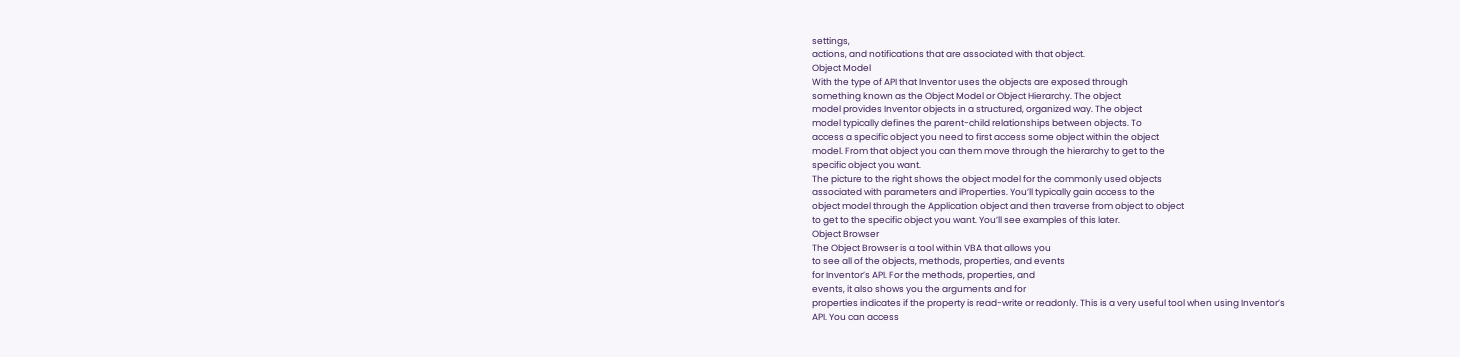settings,
actions, and notifications that are associated with that object.
Object Model
With the type of API that Inventor uses the objects are exposed through
something known as the Object Model or Object Hierarchy. The object
model provides Inventor objects in a structured, organized way. The object
model typically defines the parent-child relationships between objects. To
access a specific object you need to first access some object within the object
model. From that object you can them move through the hierarchy to get to the
specific object you want.
The picture to the right shows the object model for the commonly used objects
associated with parameters and iProperties. You’ll typically gain access to the
object model through the Application object and then traverse from object to object
to get to the specific object you want. You’ll see examples of this later.
Object Browser
The Object Browser is a tool within VBA that allows you
to see all of the objects, methods, properties, and events
for Inventor’s API. For the methods, properties, and
events, it also shows you the arguments and for
properties indicates if the property is read-write or readonly. This is a very useful tool when using Inventor’s
API. You can access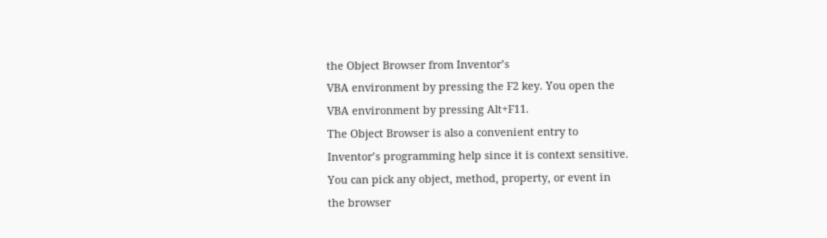the Object Browser from Inventor’s
VBA environment by pressing the F2 key. You open the
VBA environment by pressing Alt+F11.
The Object Browser is also a convenient entry to
Inventor’s programming help since it is context sensitive.
You can pick any object, method, property, or event in
the browser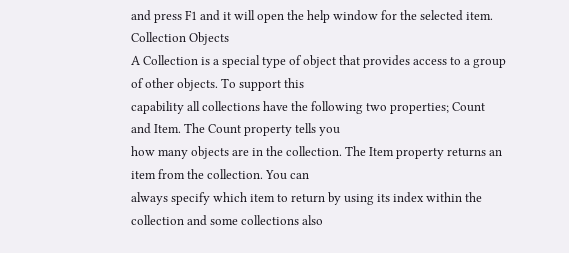and press F1 and it will open the help window for the selected item.
Collection Objects
A Collection is a special type of object that provides access to a group of other objects. To support this
capability all collections have the following two properties; Count and Item. The Count property tells you
how many objects are in the collection. The Item property returns an item from the collection. You can
always specify which item to return by using its index within the collection and some collections also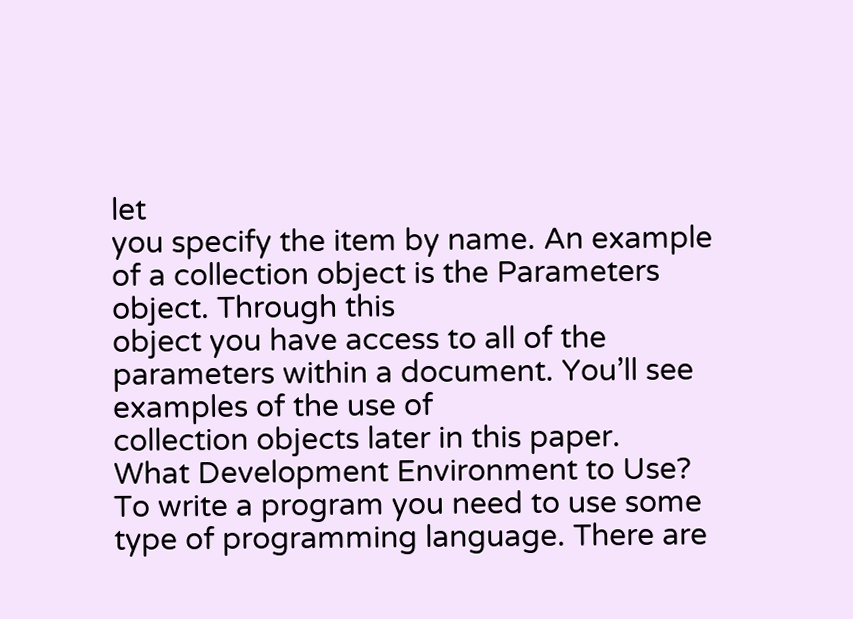let
you specify the item by name. An example of a collection object is the Parameters object. Through this
object you have access to all of the parameters within a document. You’ll see examples of the use of
collection objects later in this paper.
What Development Environment to Use?
To write a program you need to use some type of programming language. There are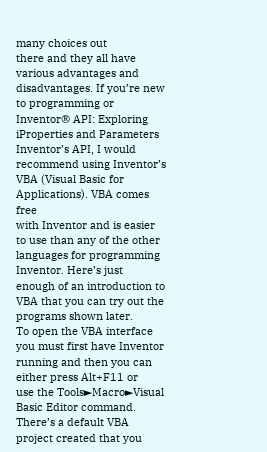many choices out
there and they all have various advantages and disadvantages. If you’re new to programming or
Inventor® API: Exploring iProperties and Parameters
Inventor’s API, I would recommend using Inventor’s VBA (Visual Basic for Applications). VBA comes free
with Inventor and is easier to use than any of the other languages for programming Inventor. Here’s just
enough of an introduction to VBA that you can try out the programs shown later.
To open the VBA interface you must first have Inventor running and then you can either press Alt+F11 or
use the Tools►Macro►Visual Basic Editor command. There’s a default VBA project created that you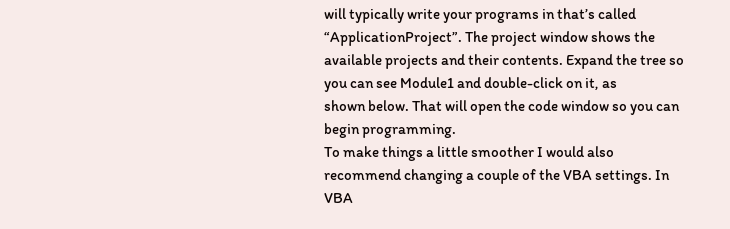will typically write your programs in that’s called “ApplicationProject”. The project window shows the
available projects and their contents. Expand the tree so you can see Module1 and double-click on it, as
shown below. That will open the code window so you can begin programming.
To make things a little smoother I would also recommend changing a couple of the VBA settings. In VBA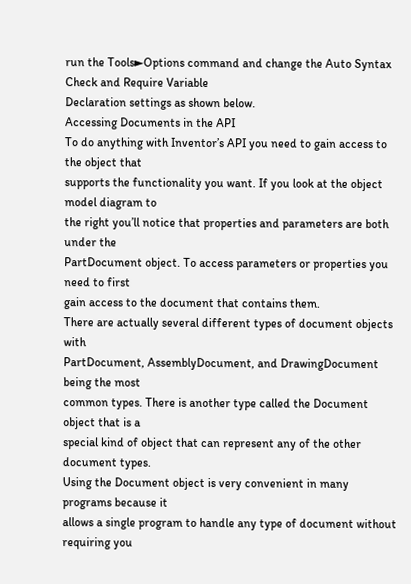run the Tools►Options command and change the Auto Syntax Check and Require Variable
Declaration settings as shown below.
Accessing Documents in the API
To do anything with Inventor’s API you need to gain access to the object that
supports the functionality you want. If you look at the object model diagram to
the right you’ll notice that properties and parameters are both under the
PartDocument object. To access parameters or properties you need to first
gain access to the document that contains them.
There are actually several different types of document objects with
PartDocument, AssemblyDocument, and DrawingDocument being the most
common types. There is another type called the Document object that is a
special kind of object that can represent any of the other document types.
Using the Document object is very convenient in many programs because it
allows a single program to handle any type of document without requiring you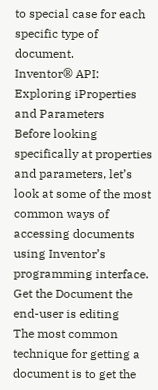to special case for each specific type of document.
Inventor® API: Exploring iProperties and Parameters
Before looking specifically at properties and parameters, let’s look at some of the most common ways of
accessing documents using Inventor’s programming interface.
Get the Document the end-user is editing
The most common technique for getting a document is to get the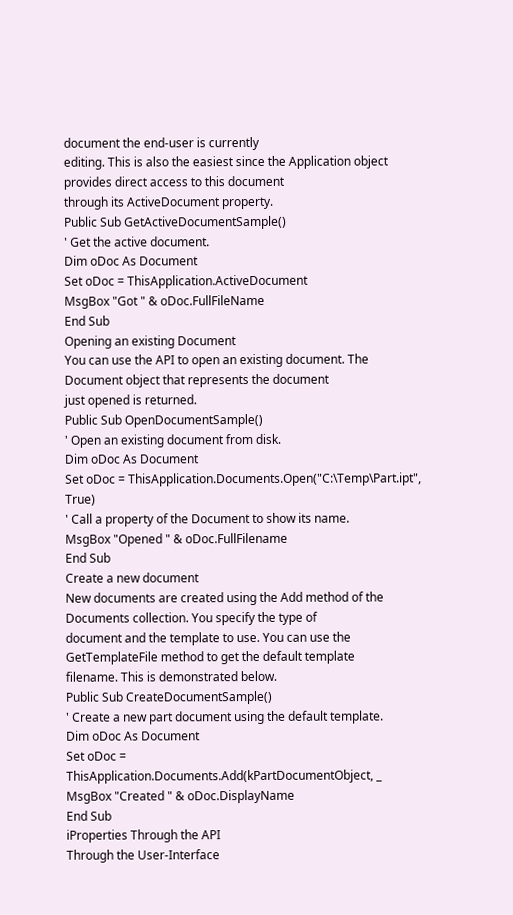document the end-user is currently
editing. This is also the easiest since the Application object provides direct access to this document
through its ActiveDocument property.
Public Sub GetActiveDocumentSample()
' Get the active document.
Dim oDoc As Document
Set oDoc = ThisApplication.ActiveDocument
MsgBox "Got " & oDoc.FullFileName
End Sub
Opening an existing Document
You can use the API to open an existing document. The Document object that represents the document
just opened is returned.
Public Sub OpenDocumentSample()
' Open an existing document from disk.
Dim oDoc As Document
Set oDoc = ThisApplication.Documents.Open("C:\Temp\Part.ipt", True)
' Call a property of the Document to show its name.
MsgBox "Opened " & oDoc.FullFilename
End Sub
Create a new document
New documents are created using the Add method of the Documents collection. You specify the type of
document and the template to use. You can use the GetTemplateFile method to get the default template
filename. This is demonstrated below.
Public Sub CreateDocumentSample()
' Create a new part document using the default template.
Dim oDoc As Document
Set oDoc = ThisApplication.Documents.Add(kPartDocumentObject, _
MsgBox "Created " & oDoc.DisplayName
End Sub
iProperties Through the API
Through the User-Interface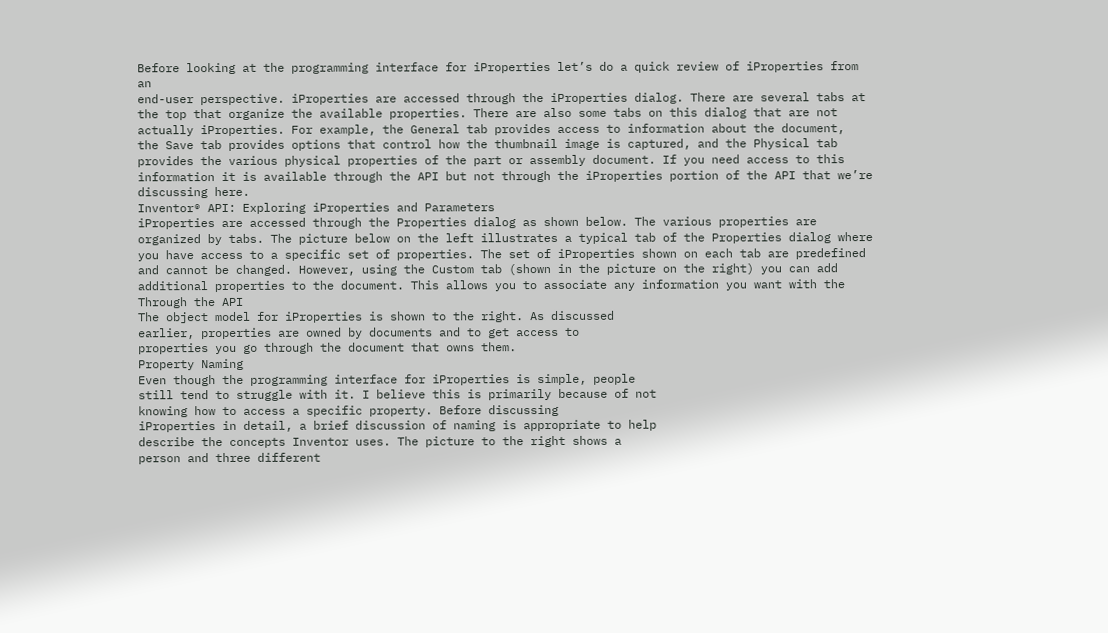Before looking at the programming interface for iProperties let’s do a quick review of iProperties from an
end-user perspective. iProperties are accessed through the iProperties dialog. There are several tabs at
the top that organize the available properties. There are also some tabs on this dialog that are not
actually iProperties. For example, the General tab provides access to information about the document,
the Save tab provides options that control how the thumbnail image is captured, and the Physical tab
provides the various physical properties of the part or assembly document. If you need access to this
information it is available through the API but not through the iProperties portion of the API that we’re
discussing here.
Inventor® API: Exploring iProperties and Parameters
iProperties are accessed through the Properties dialog as shown below. The various properties are
organized by tabs. The picture below on the left illustrates a typical tab of the Properties dialog where
you have access to a specific set of properties. The set of iProperties shown on each tab are predefined
and cannot be changed. However, using the Custom tab (shown in the picture on the right) you can add
additional properties to the document. This allows you to associate any information you want with the
Through the API
The object model for iProperties is shown to the right. As discussed
earlier, properties are owned by documents and to get access to
properties you go through the document that owns them.
Property Naming
Even though the programming interface for iProperties is simple, people
still tend to struggle with it. I believe this is primarily because of not
knowing how to access a specific property. Before discussing
iProperties in detail, a brief discussion of naming is appropriate to help
describe the concepts Inventor uses. The picture to the right shows a
person and three different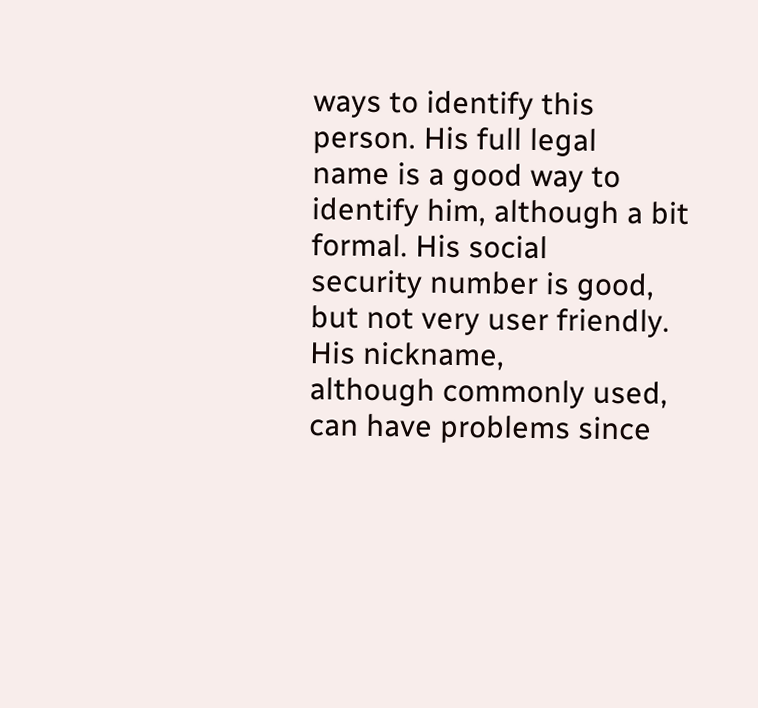ways to identify this person. His full legal
name is a good way to identify him, although a bit formal. His social
security number is good, but not very user friendly. His nickname,
although commonly used, can have problems since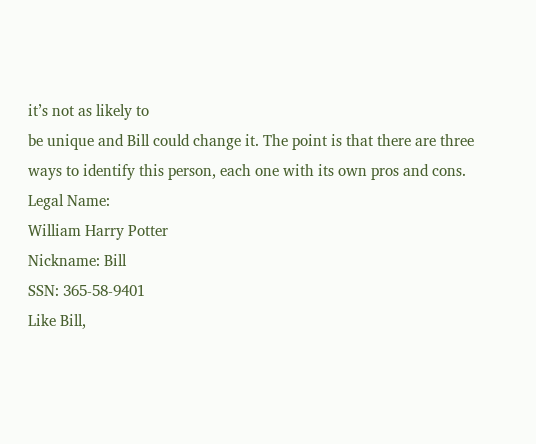it’s not as likely to
be unique and Bill could change it. The point is that there are three
ways to identify this person, each one with its own pros and cons.
Legal Name:
William Harry Potter
Nickname: Bill
SSN: 365-58-9401
Like Bill,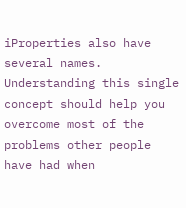iProperties also have several names. Understanding this single concept should help you
overcome most of the problems other people have had when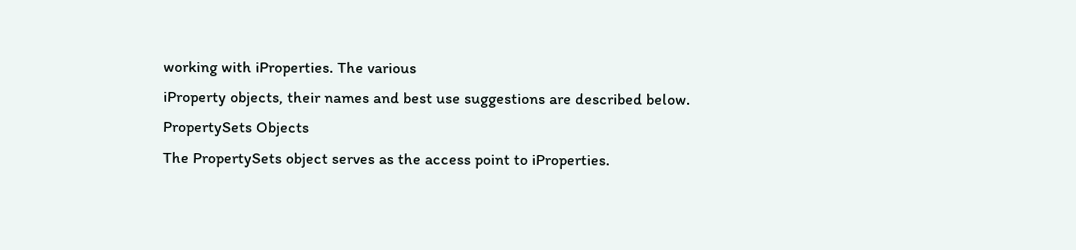working with iProperties. The various
iProperty objects, their names and best use suggestions are described below.
PropertySets Objects
The PropertySets object serves as the access point to iProperties.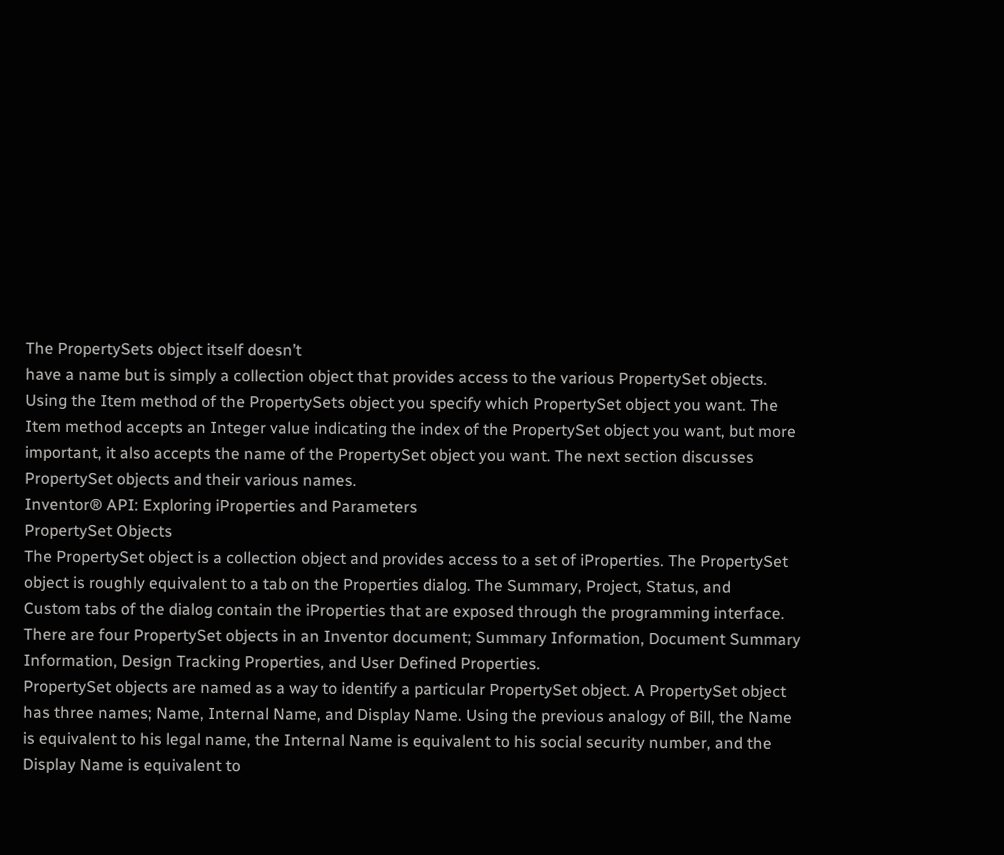The PropertySets object itself doesn’t
have a name but is simply a collection object that provides access to the various PropertySet objects.
Using the Item method of the PropertySets object you specify which PropertySet object you want. The
Item method accepts an Integer value indicating the index of the PropertySet object you want, but more
important, it also accepts the name of the PropertySet object you want. The next section discusses
PropertySet objects and their various names.
Inventor® API: Exploring iProperties and Parameters
PropertySet Objects
The PropertySet object is a collection object and provides access to a set of iProperties. The PropertySet
object is roughly equivalent to a tab on the Properties dialog. The Summary, Project, Status, and
Custom tabs of the dialog contain the iProperties that are exposed through the programming interface.
There are four PropertySet objects in an Inventor document; Summary Information, Document Summary
Information, Design Tracking Properties, and User Defined Properties.
PropertySet objects are named as a way to identify a particular PropertySet object. A PropertySet object
has three names; Name, Internal Name, and Display Name. Using the previous analogy of Bill, the Name
is equivalent to his legal name, the Internal Name is equivalent to his social security number, and the
Display Name is equivalent to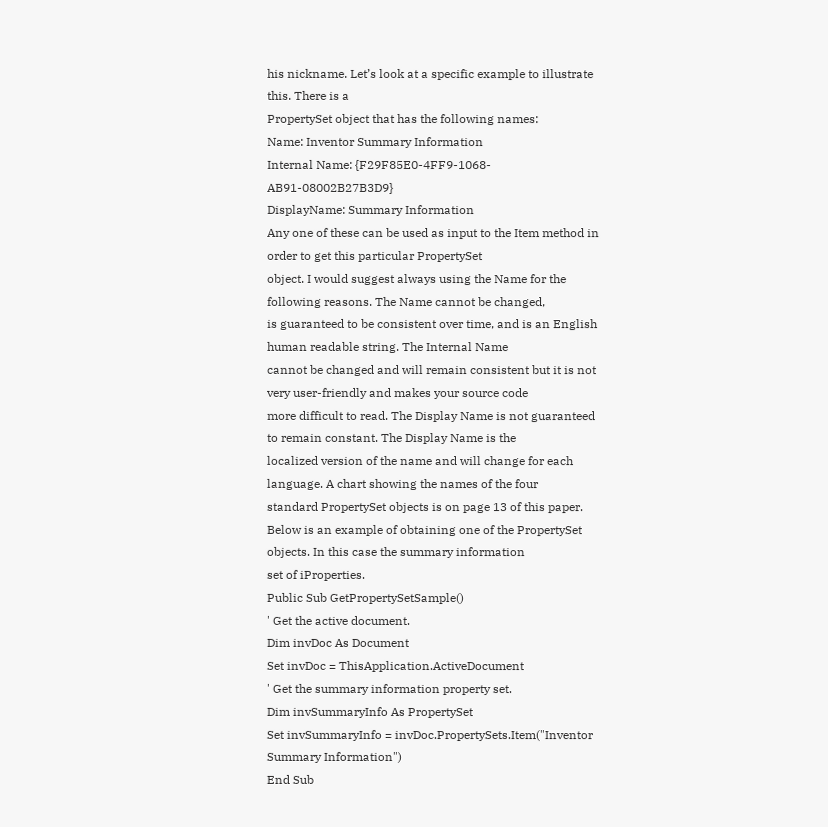his nickname. Let’s look at a specific example to illustrate this. There is a
PropertySet object that has the following names:
Name: Inventor Summary Information
Internal Name: {F29F85E0-4FF9-1068-AB91-08002B27B3D9}
DisplayName: Summary Information
Any one of these can be used as input to the Item method in order to get this particular PropertySet
object. I would suggest always using the Name for the following reasons. The Name cannot be changed,
is guaranteed to be consistent over time, and is an English human readable string. The Internal Name
cannot be changed and will remain consistent but it is not very user-friendly and makes your source code
more difficult to read. The Display Name is not guaranteed to remain constant. The Display Name is the
localized version of the name and will change for each language. A chart showing the names of the four
standard PropertySet objects is on page 13 of this paper.
Below is an example of obtaining one of the PropertySet objects. In this case the summary information
set of iProperties.
Public Sub GetPropertySetSample()
' Get the active document.
Dim invDoc As Document
Set invDoc = ThisApplication.ActiveDocument
' Get the summary information property set.
Dim invSummaryInfo As PropertySet
Set invSummaryInfo = invDoc.PropertySets.Item("Inventor Summary Information")
End Sub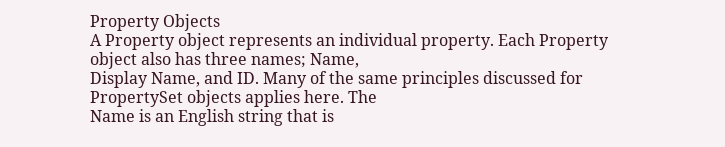Property Objects
A Property object represents an individual property. Each Property object also has three names; Name,
Display Name, and ID. Many of the same principles discussed for PropertySet objects applies here. The
Name is an English string that is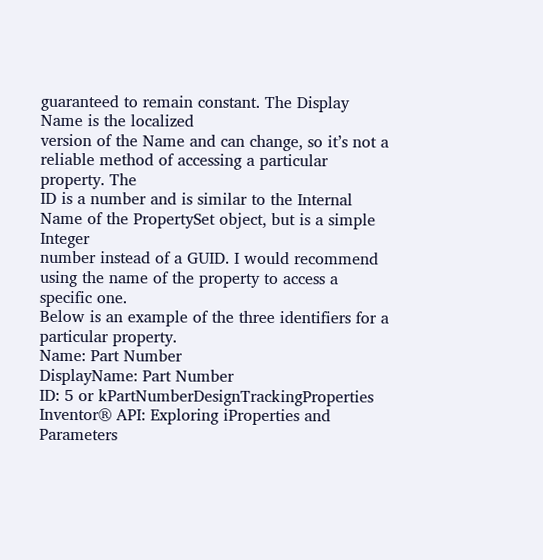guaranteed to remain constant. The Display Name is the localized
version of the Name and can change, so it’s not a reliable method of accessing a particular property. The
ID is a number and is similar to the Internal Name of the PropertySet object, but is a simple Integer
number instead of a GUID. I would recommend using the name of the property to access a specific one.
Below is an example of the three identifiers for a particular property.
Name: Part Number
DisplayName: Part Number
ID: 5 or kPartNumberDesignTrackingProperties
Inventor® API: Exploring iProperties and Parameters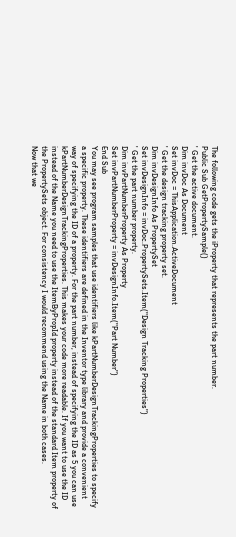The following code gets the iProperty that represents the part number.
Public Sub GetPropertySample()
' Get the active document.
Dim invDoc As Document
Set invDoc = ThisApplication.ActiveDocument
' Get the design tracking property set.
Dim invDesignInfo As PropertySet
Set invDesignInfo = invDoc.PropertySets.Item("Design Tracking Properties")
' Get the part number property.
Dim invPartNumberProperty As Property
Set invPartNumberProperty = invDesignInfo.Item("Part Number")
End Sub
You may see program samples that use identifiers like kPartNumberDesignTrackingProperties to specify
a specific property. These identifiers are defined in the Inventor type library and provide a convenient
way of specifying the ID of a property. For the part number, instead of specifying the ID as 5 you can use
kPartNumberDesignTrackingProperties. This makes your code more readable. If you want to use the ID
instead of the Name you need to use the ItemByPropId property instead of the standard Item property of
the PropertySets object. For consistency I would recommend using the Name in both cases.
Now that we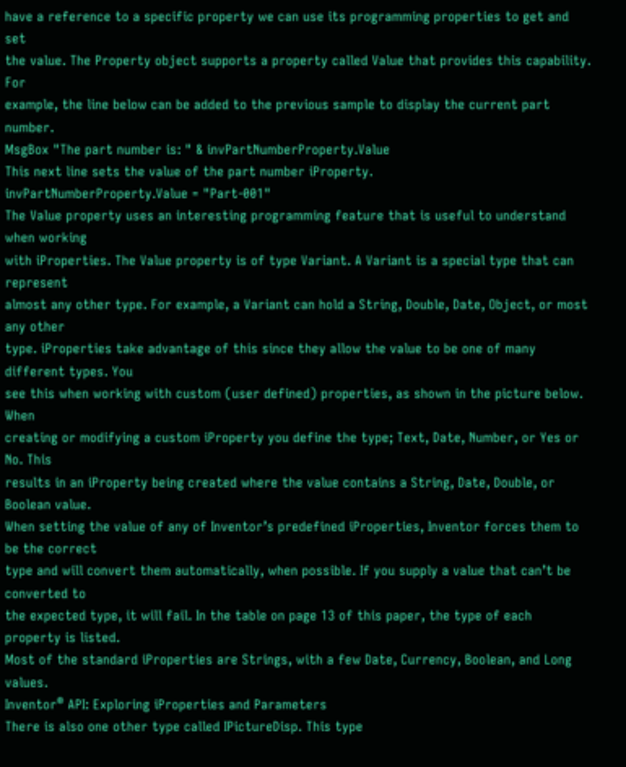have a reference to a specific property we can use its programming properties to get and set
the value. The Property object supports a property called Value that provides this capability. For
example, the line below can be added to the previous sample to display the current part number.
MsgBox "The part number is: " & invPartNumberProperty.Value
This next line sets the value of the part number iProperty.
invPartNumberProperty.Value = "Part-001"
The Value property uses an interesting programming feature that is useful to understand when working
with iProperties. The Value property is of type Variant. A Variant is a special type that can represent
almost any other type. For example, a Variant can hold a String, Double, Date, Object, or most any other
type. iProperties take advantage of this since they allow the value to be one of many different types. You
see this when working with custom (user defined) properties, as shown in the picture below. When
creating or modifying a custom iProperty you define the type; Text, Date, Number, or Yes or No. This
results in an iProperty being created where the value contains a String, Date, Double, or Boolean value.
When setting the value of any of Inventor’s predefined iProperties, Inventor forces them to be the correct
type and will convert them automatically, when possible. If you supply a value that can’t be converted to
the expected type, it will fail. In the table on page 13 of this paper, the type of each property is listed.
Most of the standard iProperties are Strings, with a few Date, Currency, Boolean, and Long values.
Inventor® API: Exploring iProperties and Parameters
There is also one other type called IPictureDisp. This type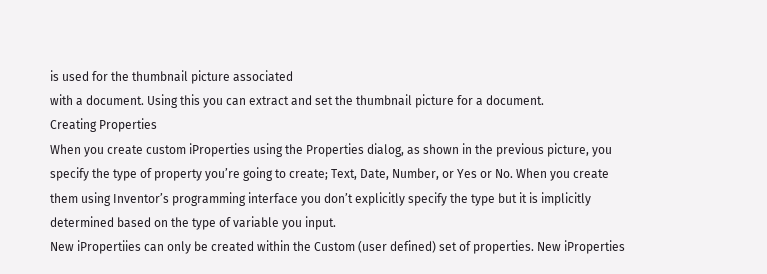is used for the thumbnail picture associated
with a document. Using this you can extract and set the thumbnail picture for a document.
Creating Properties
When you create custom iProperties using the Properties dialog, as shown in the previous picture, you
specify the type of property you’re going to create; Text, Date, Number, or Yes or No. When you create
them using Inventor’s programming interface you don’t explicitly specify the type but it is implicitly
determined based on the type of variable you input.
New iPropertiies can only be created within the Custom (user defined) set of properties. New iProperties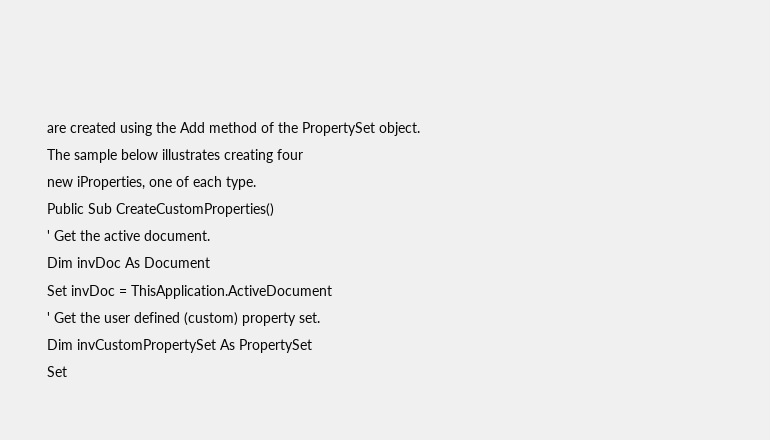are created using the Add method of the PropertySet object. The sample below illustrates creating four
new iProperties, one of each type.
Public Sub CreateCustomProperties()
' Get the active document.
Dim invDoc As Document
Set invDoc = ThisApplication.ActiveDocument
' Get the user defined (custom) property set.
Dim invCustomPropertySet As PropertySet
Set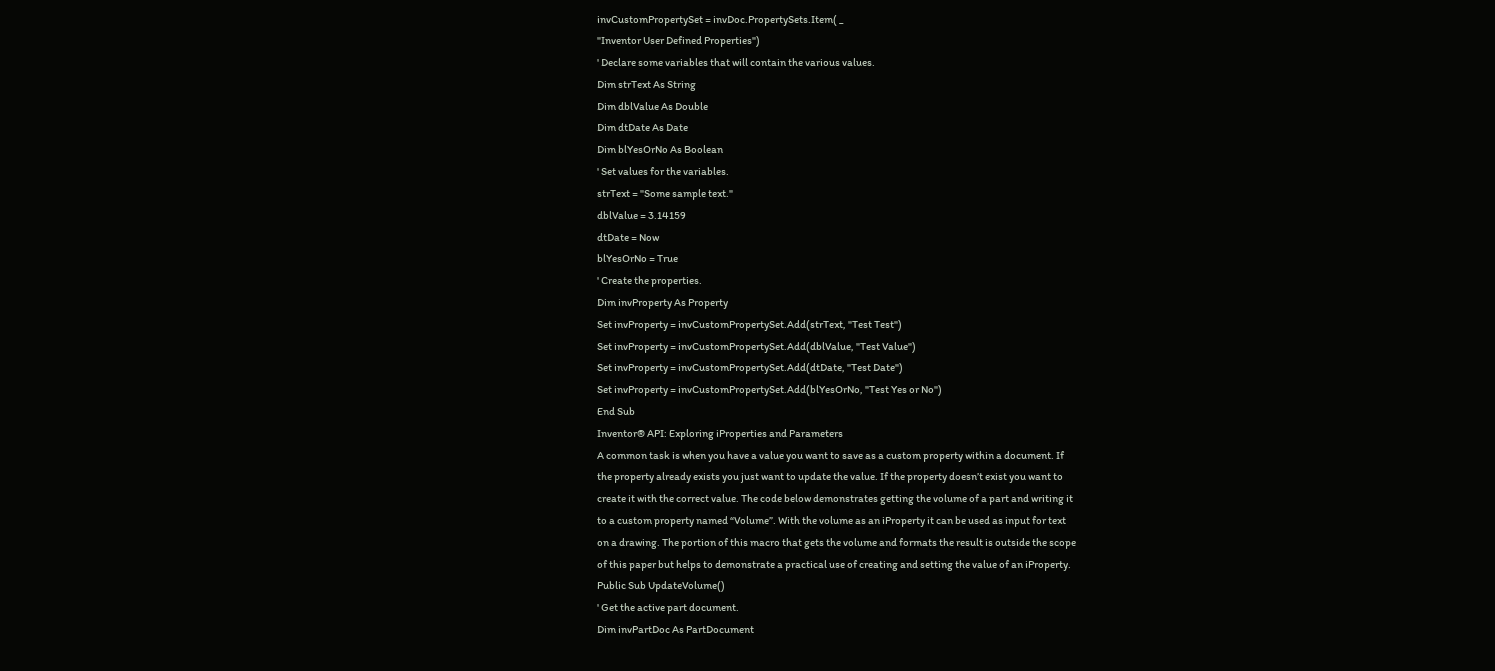invCustomPropertySet = invDoc.PropertySets.Item( _
"Inventor User Defined Properties")
' Declare some variables that will contain the various values.
Dim strText As String
Dim dblValue As Double
Dim dtDate As Date
Dim blYesOrNo As Boolean
' Set values for the variables.
strText = "Some sample text."
dblValue = 3.14159
dtDate = Now
blYesOrNo = True
' Create the properties.
Dim invProperty As Property
Set invProperty = invCustomPropertySet.Add(strText, "Test Test")
Set invProperty = invCustomPropertySet.Add(dblValue, "Test Value")
Set invProperty = invCustomPropertySet.Add(dtDate, "Test Date")
Set invProperty = invCustomPropertySet.Add(blYesOrNo, "Test Yes or No")
End Sub
Inventor® API: Exploring iProperties and Parameters
A common task is when you have a value you want to save as a custom property within a document. If
the property already exists you just want to update the value. If the property doesn’t exist you want to
create it with the correct value. The code below demonstrates getting the volume of a part and writing it
to a custom property named “Volume”. With the volume as an iProperty it can be used as input for text
on a drawing. The portion of this macro that gets the volume and formats the result is outside the scope
of this paper but helps to demonstrate a practical use of creating and setting the value of an iProperty.
Public Sub UpdateVolume()
' Get the active part document.
Dim invPartDoc As PartDocument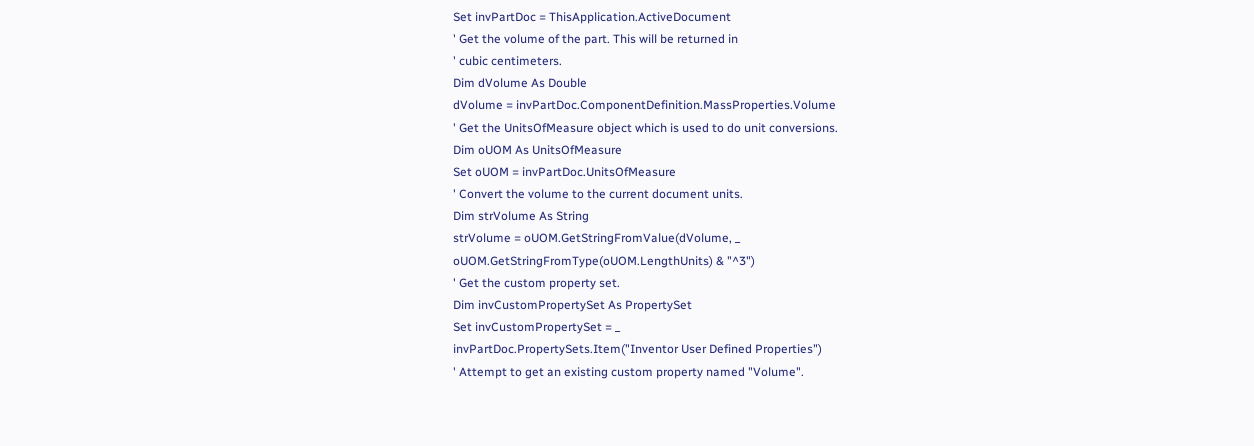Set invPartDoc = ThisApplication.ActiveDocument
' Get the volume of the part. This will be returned in
' cubic centimeters.
Dim dVolume As Double
dVolume = invPartDoc.ComponentDefinition.MassProperties.Volume
' Get the UnitsOfMeasure object which is used to do unit conversions.
Dim oUOM As UnitsOfMeasure
Set oUOM = invPartDoc.UnitsOfMeasure
' Convert the volume to the current document units.
Dim strVolume As String
strVolume = oUOM.GetStringFromValue(dVolume, _
oUOM.GetStringFromType(oUOM.LengthUnits) & "^3")
' Get the custom property set.
Dim invCustomPropertySet As PropertySet
Set invCustomPropertySet = _
invPartDoc.PropertySets.Item("Inventor User Defined Properties")
' Attempt to get an existing custom property named "Volume".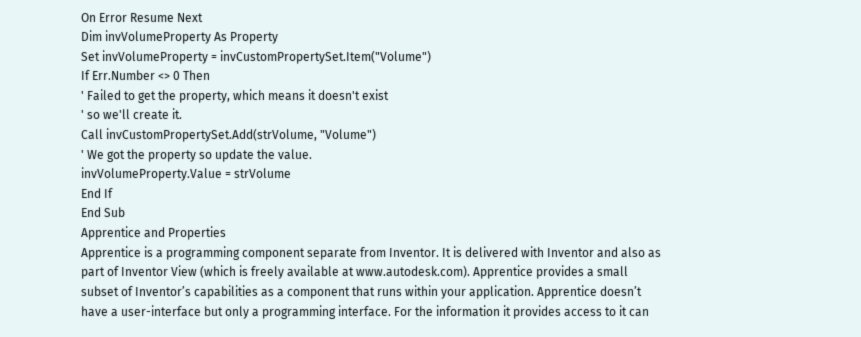On Error Resume Next
Dim invVolumeProperty As Property
Set invVolumeProperty = invCustomPropertySet.Item("Volume")
If Err.Number <> 0 Then
' Failed to get the property, which means it doesn't exist
' so we'll create it.
Call invCustomPropertySet.Add(strVolume, "Volume")
' We got the property so update the value.
invVolumeProperty.Value = strVolume
End If
End Sub
Apprentice and Properties
Apprentice is a programming component separate from Inventor. It is delivered with Inventor and also as
part of Inventor View (which is freely available at www.autodesk.com). Apprentice provides a small
subset of Inventor’s capabilities as a component that runs within your application. Apprentice doesn’t
have a user-interface but only a programming interface. For the information it provides access to it can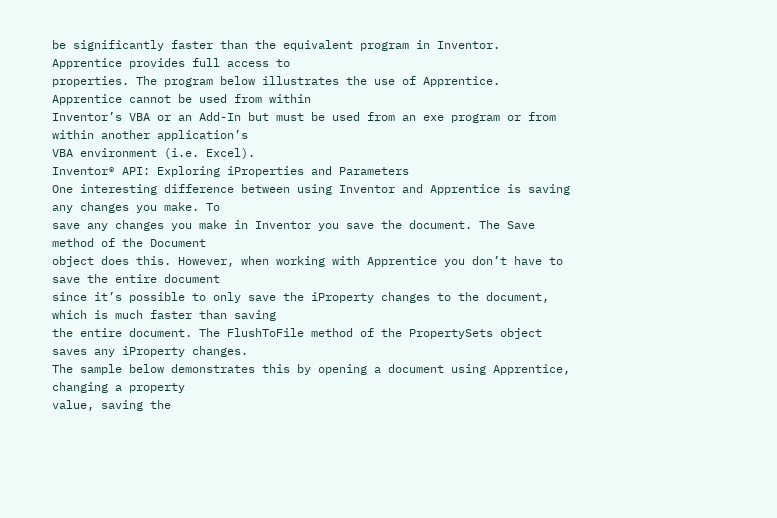be significantly faster than the equivalent program in Inventor. Apprentice provides full access to
properties. The program below illustrates the use of Apprentice. Apprentice cannot be used from within
Inventor’s VBA or an Add-In but must be used from an exe program or from within another application’s
VBA environment (i.e. Excel).
Inventor® API: Exploring iProperties and Parameters
One interesting difference between using Inventor and Apprentice is saving any changes you make. To
save any changes you make in Inventor you save the document. The Save method of the Document
object does this. However, when working with Apprentice you don’t have to save the entire document
since it’s possible to only save the iProperty changes to the document, which is much faster than saving
the entire document. The FlushToFile method of the PropertySets object saves any iProperty changes.
The sample below demonstrates this by opening a document using Apprentice, changing a property
value, saving the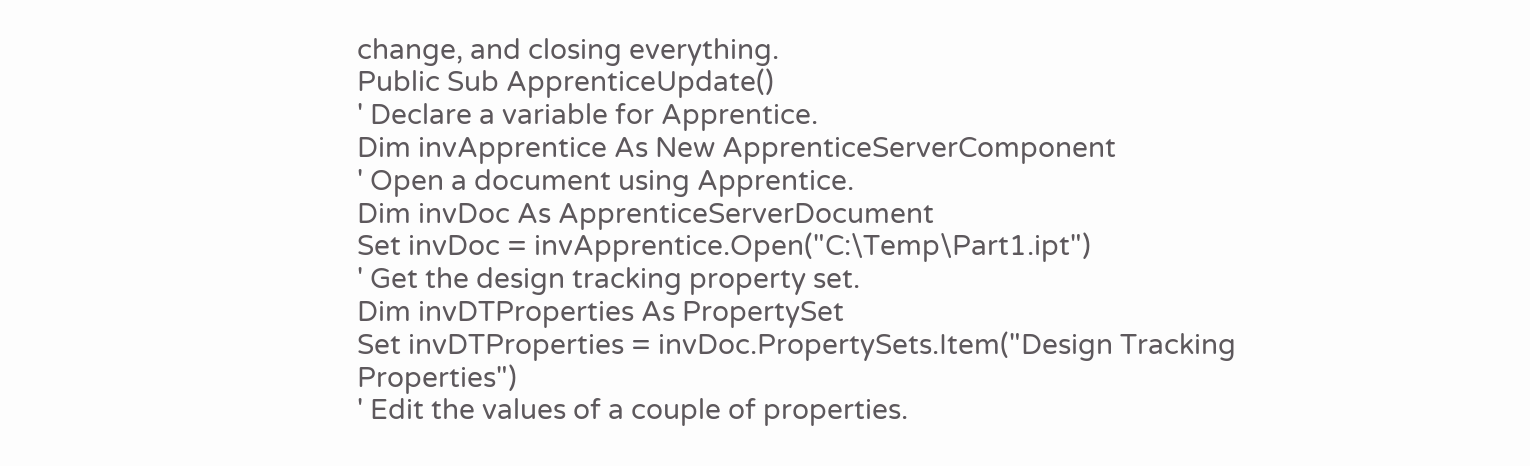change, and closing everything.
Public Sub ApprenticeUpdate()
' Declare a variable for Apprentice.
Dim invApprentice As New ApprenticeServerComponent
' Open a document using Apprentice.
Dim invDoc As ApprenticeServerDocument
Set invDoc = invApprentice.Open("C:\Temp\Part1.ipt")
' Get the design tracking property set.
Dim invDTProperties As PropertySet
Set invDTProperties = invDoc.PropertySets.Item("Design Tracking Properties")
' Edit the values of a couple of properties.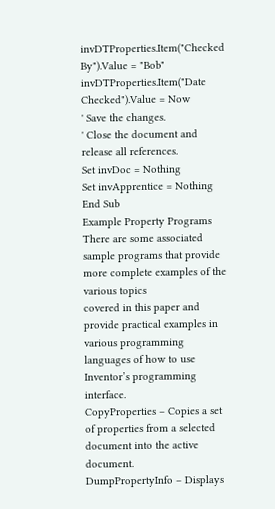invDTProperties.Item("Checked By").Value = "Bob"
invDTProperties.Item("Date Checked").Value = Now
' Save the changes.
' Close the document and release all references.
Set invDoc = Nothing
Set invApprentice = Nothing
End Sub
Example Property Programs
There are some associated sample programs that provide more complete examples of the various topics
covered in this paper and provide practical examples in various programming languages of how to use
Inventor’s programming interface.
CopyProperties – Copies a set of properties from a selected document into the active document.
DumpPropertyInfo – Displays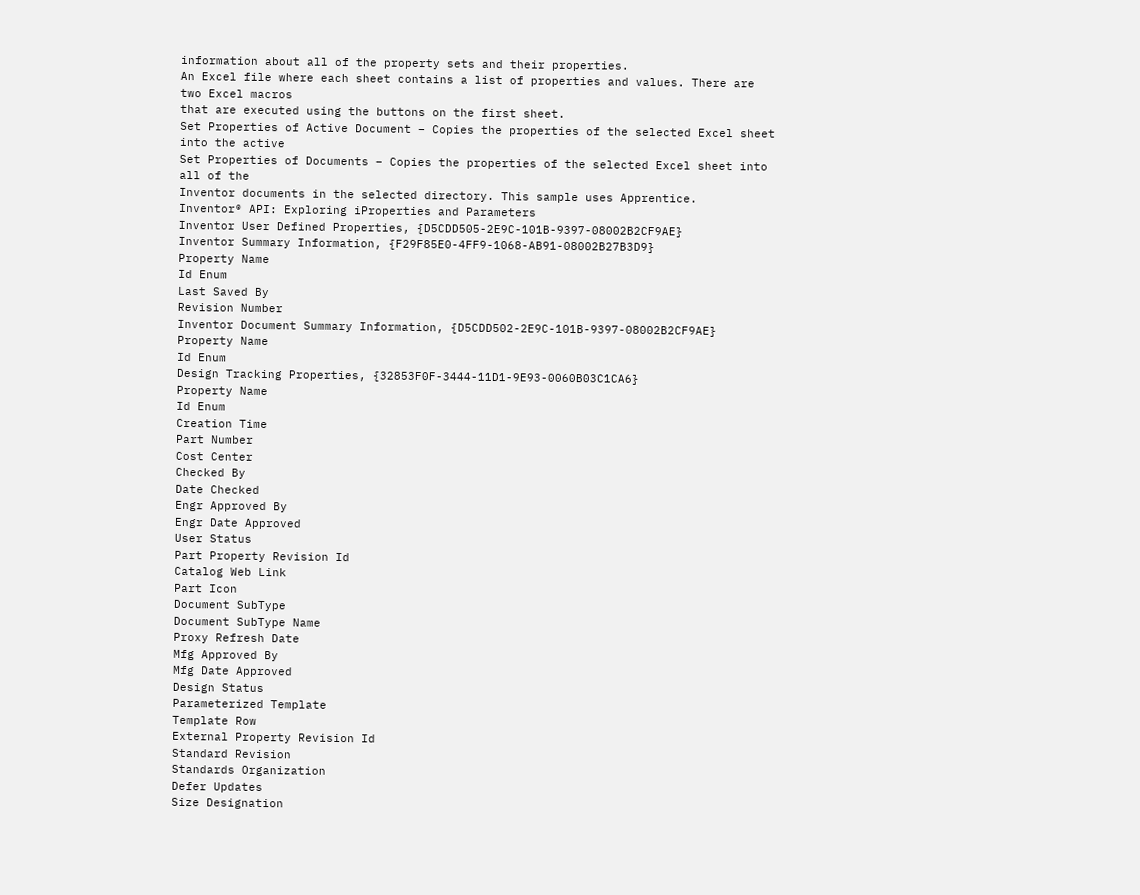information about all of the property sets and their properties.
An Excel file where each sheet contains a list of properties and values. There are two Excel macros
that are executed using the buttons on the first sheet.
Set Properties of Active Document – Copies the properties of the selected Excel sheet into the active
Set Properties of Documents – Copies the properties of the selected Excel sheet into all of the
Inventor documents in the selected directory. This sample uses Apprentice.
Inventor® API: Exploring iProperties and Parameters
Inventor User Defined Properties, {D5CDD505-2E9C-101B-9397-08002B2CF9AE}
Inventor Summary Information, {F29F85E0-4FF9-1068-AB91-08002B27B3D9}
Property Name
Id Enum
Last Saved By
Revision Number
Inventor Document Summary Information, {D5CDD502-2E9C-101B-9397-08002B2CF9AE}
Property Name
Id Enum
Design Tracking Properties, {32853F0F-3444-11D1-9E93-0060B03C1CA6}
Property Name
Id Enum
Creation Time
Part Number
Cost Center
Checked By
Date Checked
Engr Approved By
Engr Date Approved
User Status
Part Property Revision Id
Catalog Web Link
Part Icon
Document SubType
Document SubType Name
Proxy Refresh Date
Mfg Approved By
Mfg Date Approved
Design Status
Parameterized Template
Template Row
External Property Revision Id
Standard Revision
Standards Organization
Defer Updates
Size Designation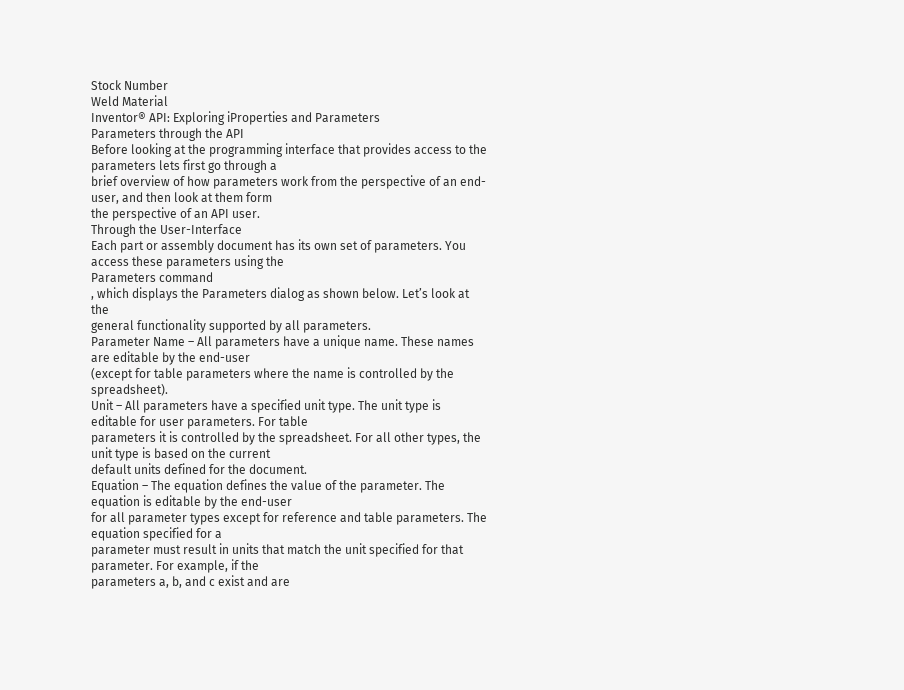Stock Number
Weld Material
Inventor® API: Exploring iProperties and Parameters
Parameters through the API
Before looking at the programming interface that provides access to the parameters lets first go through a
brief overview of how parameters work from the perspective of an end-user, and then look at them form
the perspective of an API user.
Through the User-Interface
Each part or assembly document has its own set of parameters. You access these parameters using the
Parameters command
, which displays the Parameters dialog as shown below. Let’s look at the
general functionality supported by all parameters.
Parameter Name – All parameters have a unique name. These names are editable by the end-user
(except for table parameters where the name is controlled by the spreadsheet).
Unit – All parameters have a specified unit type. The unit type is editable for user parameters. For table
parameters it is controlled by the spreadsheet. For all other types, the unit type is based on the current
default units defined for the document.
Equation – The equation defines the value of the parameter. The equation is editable by the end-user
for all parameter types except for reference and table parameters. The equation specified for a
parameter must result in units that match the unit specified for that parameter. For example, if the
parameters a, b, and c exist and are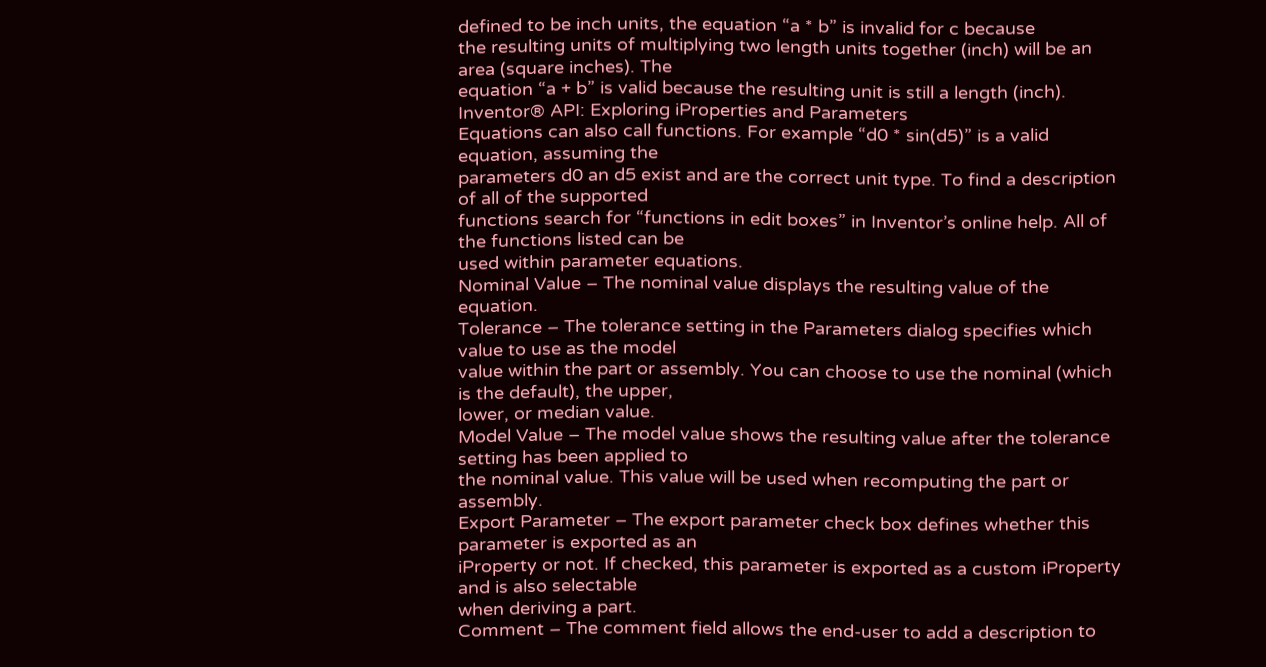defined to be inch units, the equation “a * b” is invalid for c because
the resulting units of multiplying two length units together (inch) will be an area (square inches). The
equation “a + b” is valid because the resulting unit is still a length (inch).
Inventor® API: Exploring iProperties and Parameters
Equations can also call functions. For example “d0 * sin(d5)” is a valid equation, assuming the
parameters d0 an d5 exist and are the correct unit type. To find a description of all of the supported
functions search for “functions in edit boxes” in Inventor’s online help. All of the functions listed can be
used within parameter equations.
Nominal Value – The nominal value displays the resulting value of the equation.
Tolerance – The tolerance setting in the Parameters dialog specifies which value to use as the model
value within the part or assembly. You can choose to use the nominal (which is the default), the upper,
lower, or median value.
Model Value – The model value shows the resulting value after the tolerance setting has been applied to
the nominal value. This value will be used when recomputing the part or assembly.
Export Parameter – The export parameter check box defines whether this parameter is exported as an
iProperty or not. If checked, this parameter is exported as a custom iProperty and is also selectable
when deriving a part.
Comment – The comment field allows the end-user to add a description to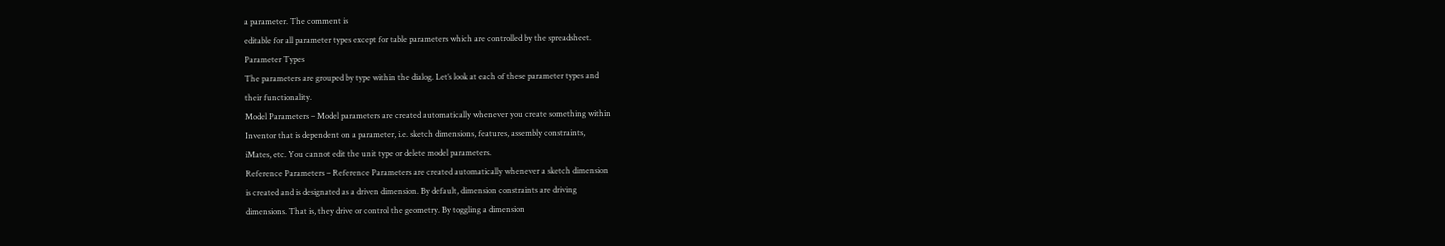a parameter. The comment is
editable for all parameter types except for table parameters which are controlled by the spreadsheet.
Parameter Types
The parameters are grouped by type within the dialog. Let’s look at each of these parameter types and
their functionality.
Model Parameters – Model parameters are created automatically whenever you create something within
Inventor that is dependent on a parameter, i.e. sketch dimensions, features, assembly constraints,
iMates, etc. You cannot edit the unit type or delete model parameters.
Reference Parameters – Reference Parameters are created automatically whenever a sketch dimension
is created and is designated as a driven dimension. By default, dimension constraints are driving
dimensions. That is, they drive or control the geometry. By toggling a dimension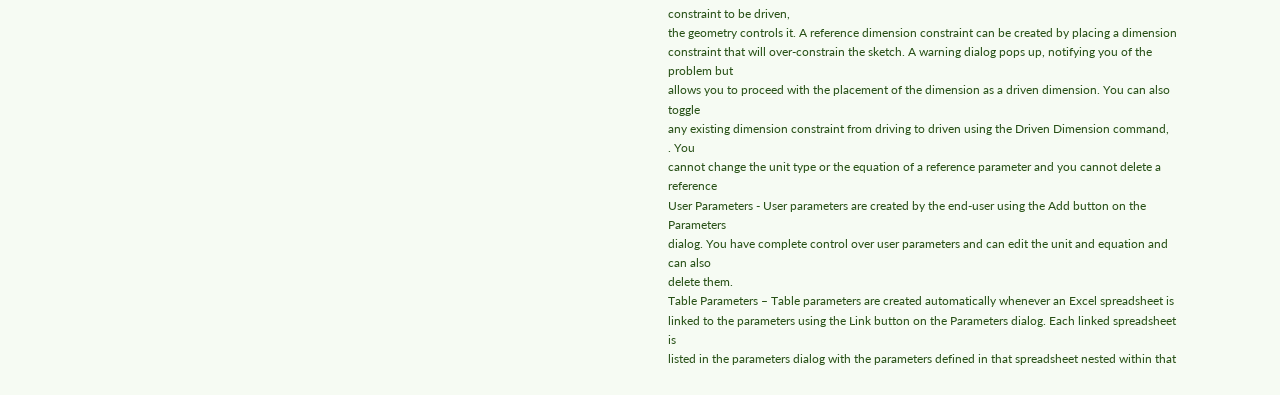constraint to be driven,
the geometry controls it. A reference dimension constraint can be created by placing a dimension
constraint that will over-constrain the sketch. A warning dialog pops up, notifying you of the problem but
allows you to proceed with the placement of the dimension as a driven dimension. You can also toggle
any existing dimension constraint from driving to driven using the Driven Dimension command,
. You
cannot change the unit type or the equation of a reference parameter and you cannot delete a reference
User Parameters - User parameters are created by the end-user using the Add button on the Parameters
dialog. You have complete control over user parameters and can edit the unit and equation and can also
delete them.
Table Parameters – Table parameters are created automatically whenever an Excel spreadsheet is
linked to the parameters using the Link button on the Parameters dialog. Each linked spreadsheet is
listed in the parameters dialog with the parameters defined in that spreadsheet nested within that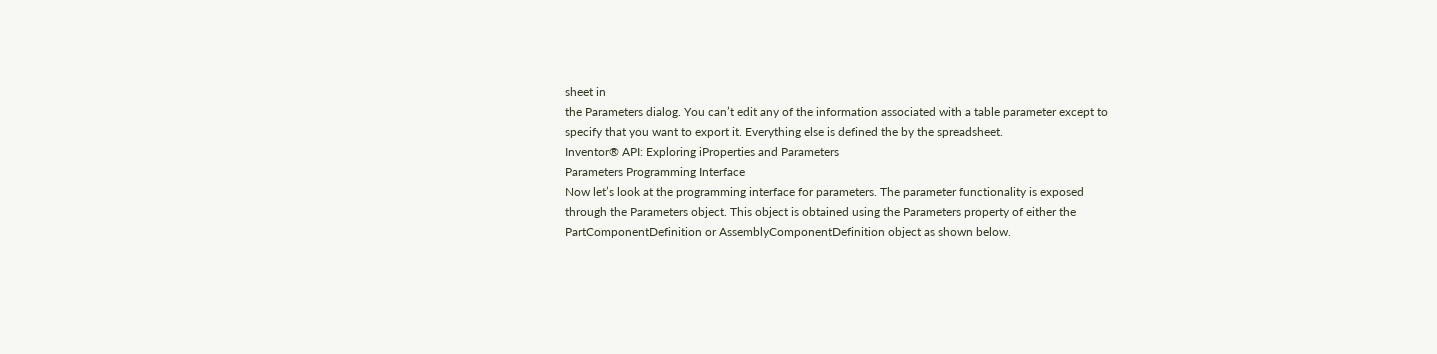sheet in
the Parameters dialog. You can’t edit any of the information associated with a table parameter except to
specify that you want to export it. Everything else is defined the by the spreadsheet.
Inventor® API: Exploring iProperties and Parameters
Parameters Programming Interface
Now let’s look at the programming interface for parameters. The parameter functionality is exposed
through the Parameters object. This object is obtained using the Parameters property of either the
PartComponentDefinition or AssemblyComponentDefinition object as shown below.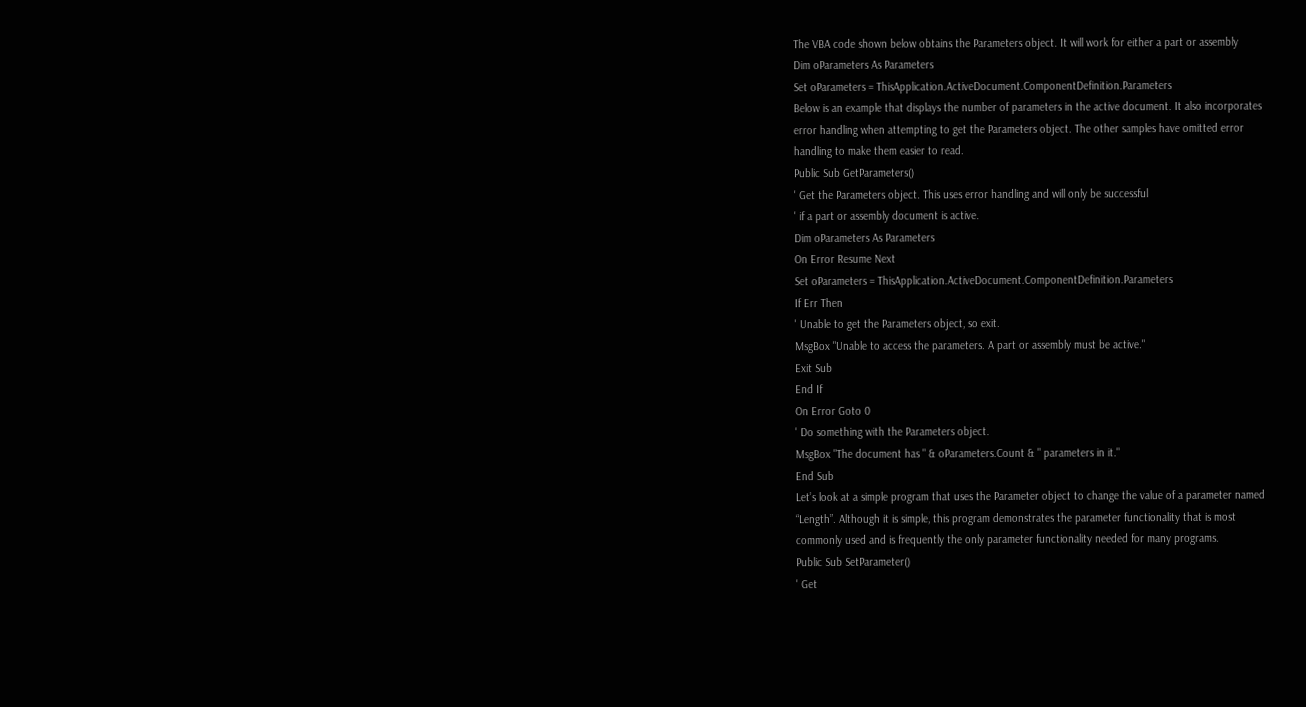The VBA code shown below obtains the Parameters object. It will work for either a part or assembly
Dim oParameters As Parameters
Set oParameters = ThisApplication.ActiveDocument.ComponentDefinition.Parameters
Below is an example that displays the number of parameters in the active document. It also incorporates
error handling when attempting to get the Parameters object. The other samples have omitted error
handling to make them easier to read.
Public Sub GetParameters()
' Get the Parameters object. This uses error handling and will only be successful
' if a part or assembly document is active.
Dim oParameters As Parameters
On Error Resume Next
Set oParameters = ThisApplication.ActiveDocument.ComponentDefinition.Parameters
If Err Then
' Unable to get the Parameters object, so exit.
MsgBox "Unable to access the parameters. A part or assembly must be active."
Exit Sub
End If
On Error Goto 0
' Do something with the Parameters object.
MsgBox "The document has " & oParameters.Count & " parameters in it."
End Sub
Let’s look at a simple program that uses the Parameter object to change the value of a parameter named
“Length”. Although it is simple, this program demonstrates the parameter functionality that is most
commonly used and is frequently the only parameter functionality needed for many programs.
Public Sub SetParameter()
' Get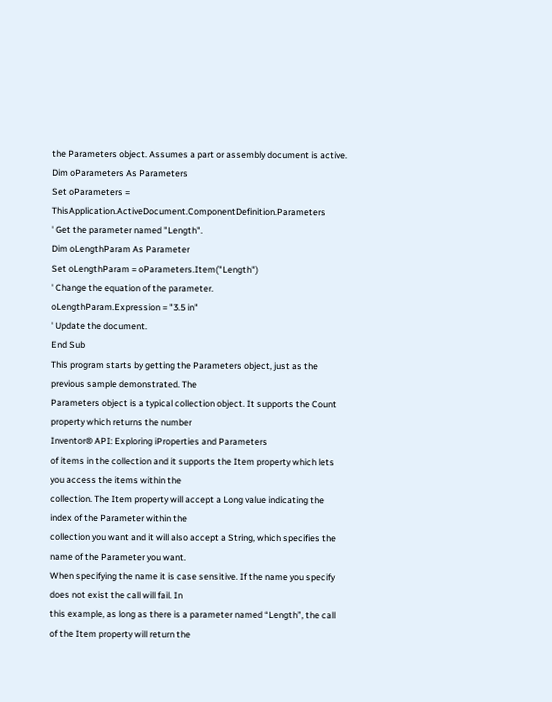the Parameters object. Assumes a part or assembly document is active.
Dim oParameters As Parameters
Set oParameters = ThisApplication.ActiveDocument.ComponentDefinition.Parameters
' Get the parameter named "Length".
Dim oLengthParam As Parameter
Set oLengthParam = oParameters.Item("Length")
' Change the equation of the parameter.
oLengthParam.Expression = "3.5 in"
' Update the document.
End Sub
This program starts by getting the Parameters object, just as the previous sample demonstrated. The
Parameters object is a typical collection object. It supports the Count property which returns the number
Inventor® API: Exploring iProperties and Parameters
of items in the collection and it supports the Item property which lets you access the items within the
collection. The Item property will accept a Long value indicating the index of the Parameter within the
collection you want and it will also accept a String, which specifies the name of the Parameter you want.
When specifying the name it is case sensitive. If the name you specify does not exist the call will fail. In
this example, as long as there is a parameter named “Length”, the call of the Item property will return the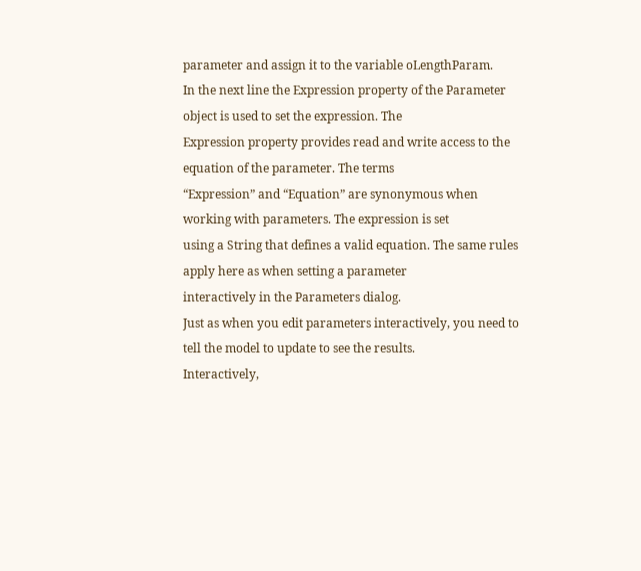parameter and assign it to the variable oLengthParam.
In the next line the Expression property of the Parameter object is used to set the expression. The
Expression property provides read and write access to the equation of the parameter. The terms
“Expression” and “Equation” are synonymous when working with parameters. The expression is set
using a String that defines a valid equation. The same rules apply here as when setting a parameter
interactively in the Parameters dialog.
Just as when you edit parameters interactively, you need to tell the model to update to see the results.
Interactively,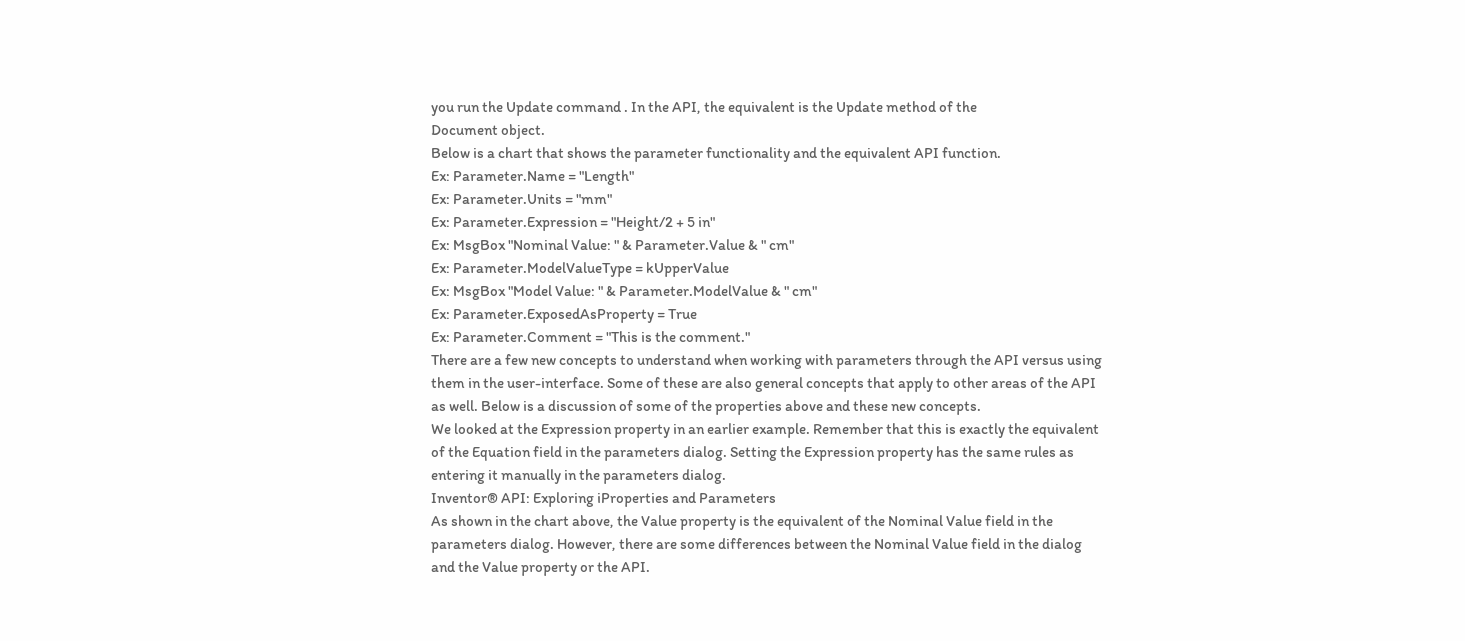you run the Update command . In the API, the equivalent is the Update method of the
Document object.
Below is a chart that shows the parameter functionality and the equivalent API function.
Ex: Parameter.Name = "Length"
Ex: Parameter.Units = "mm"
Ex: Parameter.Expression = "Height/2 + 5 in"
Ex: MsgBox "Nominal Value: " & Parameter.Value & " cm"
Ex: Parameter.ModelValueType = kUpperValue
Ex: MsgBox "Model Value: " & Parameter.ModelValue & " cm"
Ex: Parameter.ExposedAsProperty = True
Ex: Parameter.Comment = "This is the comment."
There are a few new concepts to understand when working with parameters through the API versus using
them in the user-interface. Some of these are also general concepts that apply to other areas of the API
as well. Below is a discussion of some of the properties above and these new concepts.
We looked at the Expression property in an earlier example. Remember that this is exactly the equivalent
of the Equation field in the parameters dialog. Setting the Expression property has the same rules as
entering it manually in the parameters dialog.
Inventor® API: Exploring iProperties and Parameters
As shown in the chart above, the Value property is the equivalent of the Nominal Value field in the
parameters dialog. However, there are some differences between the Nominal Value field in the dialog
and the Value property or the API.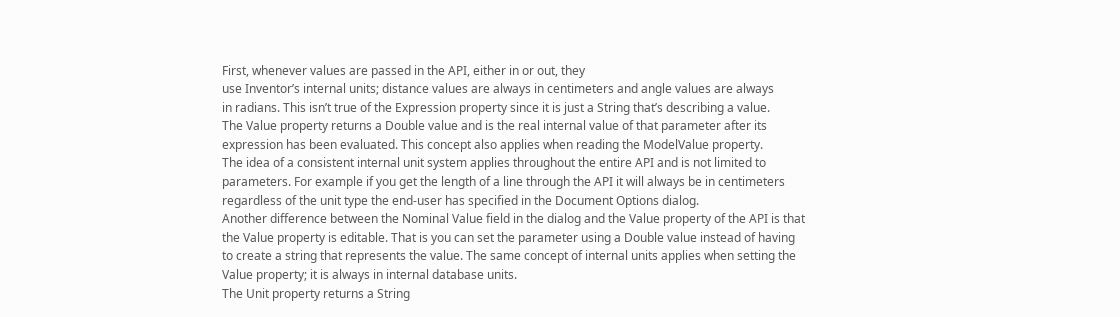First, whenever values are passed in the API, either in or out, they
use Inventor’s internal units; distance values are always in centimeters and angle values are always
in radians. This isn’t true of the Expression property since it is just a String that’s describing a value.
The Value property returns a Double value and is the real internal value of that parameter after its
expression has been evaluated. This concept also applies when reading the ModelValue property.
The idea of a consistent internal unit system applies throughout the entire API and is not limited to
parameters. For example if you get the length of a line through the API it will always be in centimeters
regardless of the unit type the end-user has specified in the Document Options dialog.
Another difference between the Nominal Value field in the dialog and the Value property of the API is that
the Value property is editable. That is you can set the parameter using a Double value instead of having
to create a string that represents the value. The same concept of internal units applies when setting the
Value property; it is always in internal database units.
The Unit property returns a String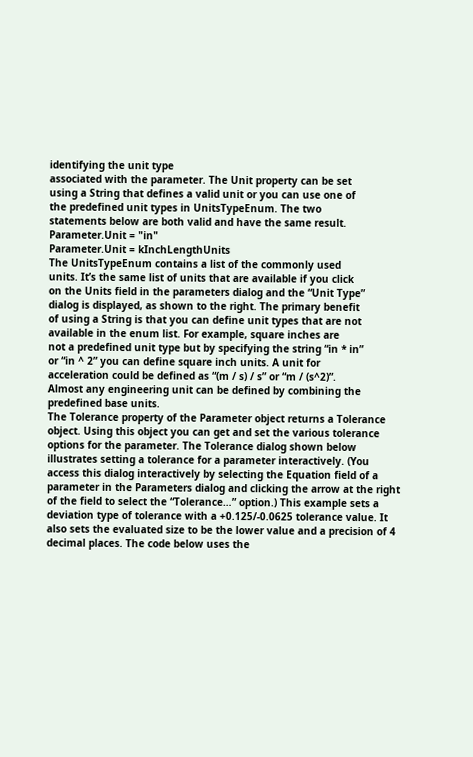identifying the unit type
associated with the parameter. The Unit property can be set
using a String that defines a valid unit or you can use one of
the predefined unit types in UnitsTypeEnum. The two
statements below are both valid and have the same result.
Parameter.Unit = "in"
Parameter.Unit = kInchLengthUnits
The UnitsTypeEnum contains a list of the commonly used
units. It’s the same list of units that are available if you click
on the Units field in the parameters dialog and the “Unit Type”
dialog is displayed, as shown to the right. The primary benefit
of using a String is that you can define unit types that are not
available in the enum list. For example, square inches are
not a predefined unit type but by specifying the string “in * in”
or “in ^ 2” you can define square inch units. A unit for
acceleration could be defined as “(m / s) / s” or “m / (s^2)”.
Almost any engineering unit can be defined by combining the
predefined base units.
The Tolerance property of the Parameter object returns a Tolerance
object. Using this object you can get and set the various tolerance
options for the parameter. The Tolerance dialog shown below
illustrates setting a tolerance for a parameter interactively. (You
access this dialog interactively by selecting the Equation field of a
parameter in the Parameters dialog and clicking the arrow at the right
of the field to select the “Tolerance…” option.) This example sets a
deviation type of tolerance with a +0.125/-0.0625 tolerance value. It
also sets the evaluated size to be the lower value and a precision of 4
decimal places. The code below uses the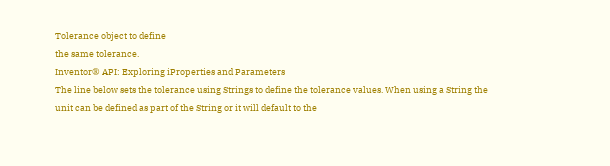Tolerance object to define
the same tolerance.
Inventor® API: Exploring iProperties and Parameters
The line below sets the tolerance using Strings to define the tolerance values. When using a String the
unit can be defined as part of the String or it will default to the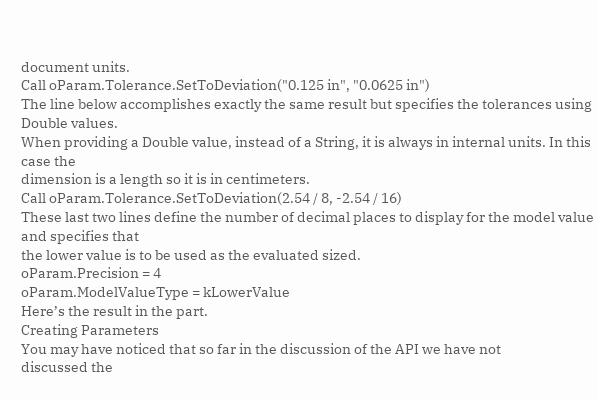document units.
Call oParam.Tolerance.SetToDeviation("0.125 in", "0.0625 in")
The line below accomplishes exactly the same result but specifies the tolerances using Double values.
When providing a Double value, instead of a String, it is always in internal units. In this case the
dimension is a length so it is in centimeters.
Call oParam.Tolerance.SetToDeviation(2.54 / 8, -2.54 / 16)
These last two lines define the number of decimal places to display for the model value and specifies that
the lower value is to be used as the evaluated sized.
oParam.Precision = 4
oParam.ModelValueType = kLowerValue
Here’s the result in the part.
Creating Parameters
You may have noticed that so far in the discussion of the API we have not
discussed the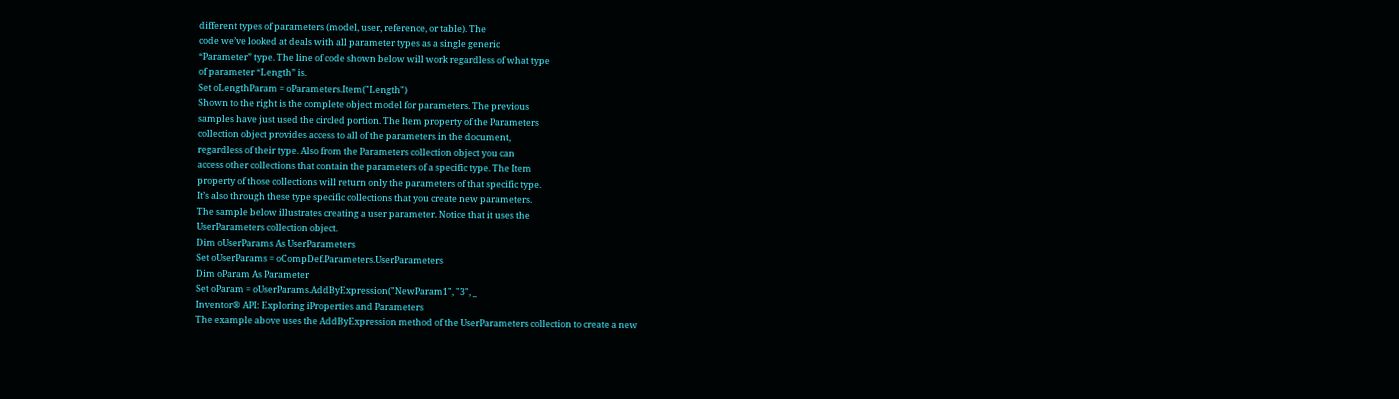different types of parameters (model, user, reference, or table). The
code we’ve looked at deals with all parameter types as a single generic
“Parameter” type. The line of code shown below will work regardless of what type
of parameter “Length” is.
Set oLengthParam = oParameters.Item("Length")
Shown to the right is the complete object model for parameters. The previous
samples have just used the circled portion. The Item property of the Parameters
collection object provides access to all of the parameters in the document,
regardless of their type. Also from the Parameters collection object you can
access other collections that contain the parameters of a specific type. The Item
property of those collections will return only the parameters of that specific type.
It’s also through these type specific collections that you create new parameters.
The sample below illustrates creating a user parameter. Notice that it uses the
UserParameters collection object.
Dim oUserParams As UserParameters
Set oUserParams = oCompDef.Parameters.UserParameters
Dim oParam As Parameter
Set oParam = oUserParams.AddByExpression("NewParam1", "3", _
Inventor® API: Exploring iProperties and Parameters
The example above uses the AddByExpression method of the UserParameters collection to create a new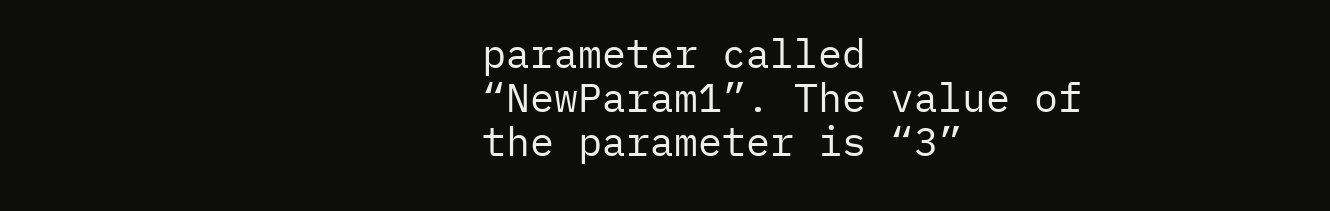parameter called “NewParam1”. The value of the parameter is “3”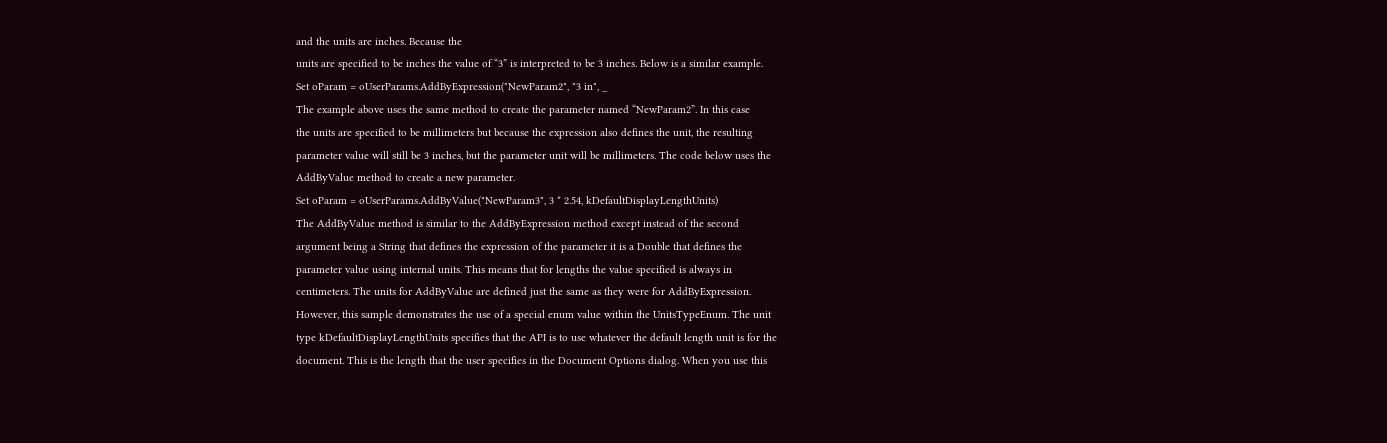and the units are inches. Because the
units are specified to be inches the value of “3” is interpreted to be 3 inches. Below is a similar example.
Set oParam = oUserParams.AddByExpression("NewParam2", "3 in", _
The example above uses the same method to create the parameter named “NewParam2”. In this case
the units are specified to be millimeters but because the expression also defines the unit, the resulting
parameter value will still be 3 inches, but the parameter unit will be millimeters. The code below uses the
AddByValue method to create a new parameter.
Set oParam = oUserParams.AddByValue("NewParam3", 3 * 2.54, kDefaultDisplayLengthUnits)
The AddByValue method is similar to the AddByExpression method except instead of the second
argument being a String that defines the expression of the parameter it is a Double that defines the
parameter value using internal units. This means that for lengths the value specified is always in
centimeters. The units for AddByValue are defined just the same as they were for AddByExpression.
However, this sample demonstrates the use of a special enum value within the UnitsTypeEnum. The unit
type kDefaultDisplayLengthUnits specifies that the API is to use whatever the default length unit is for the
document. This is the length that the user specifies in the Document Options dialog. When you use this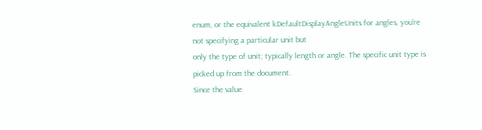enum, or the equivalent kDefaultDisplayAngleUnits for angles, you’re not specifying a particular unit but
only the type of unit; typically length or angle. The specific unit type is picked up from the document.
Since the value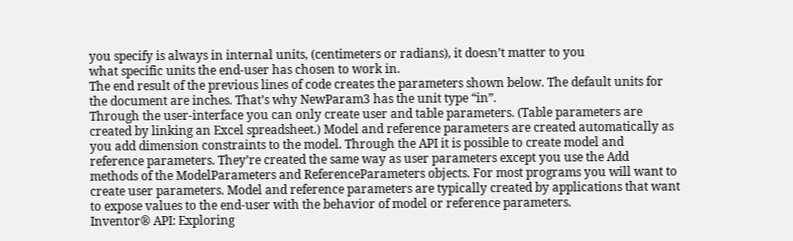you specify is always in internal units, (centimeters or radians), it doesn’t matter to you
what specific units the end-user has chosen to work in.
The end result of the previous lines of code creates the parameters shown below. The default units for
the document are inches. That’s why NewParam3 has the unit type “in”.
Through the user-interface you can only create user and table parameters. (Table parameters are
created by linking an Excel spreadsheet.) Model and reference parameters are created automatically as
you add dimension constraints to the model. Through the API it is possible to create model and
reference parameters. They’re created the same way as user parameters except you use the Add
methods of the ModelParameters and ReferenceParameters objects. For most programs you will want to
create user parameters. Model and reference parameters are typically created by applications that want
to expose values to the end-user with the behavior of model or reference parameters.
Inventor® API: Exploring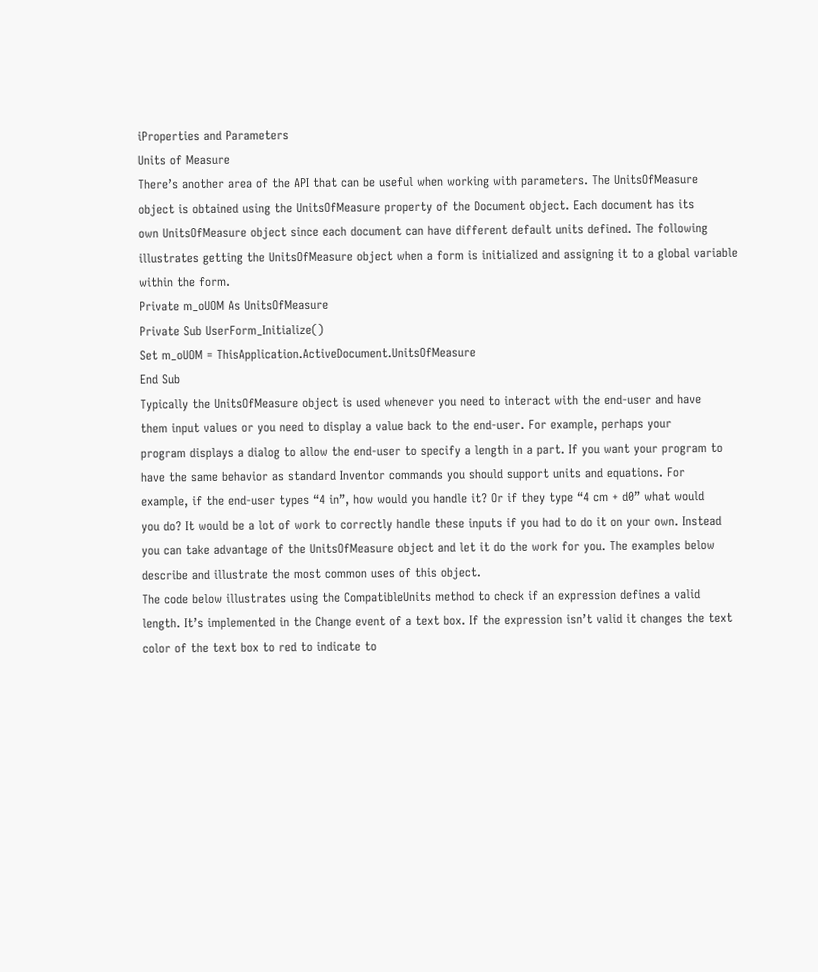iProperties and Parameters
Units of Measure
There’s another area of the API that can be useful when working with parameters. The UnitsOfMeasure
object is obtained using the UnitsOfMeasure property of the Document object. Each document has its
own UnitsOfMeasure object since each document can have different default units defined. The following
illustrates getting the UnitsOfMeasure object when a form is initialized and assigning it to a global variable
within the form.
Private m_oUOM As UnitsOfMeasure
Private Sub UserForm_Initialize()
Set m_oUOM = ThisApplication.ActiveDocument.UnitsOfMeasure
End Sub
Typically the UnitsOfMeasure object is used whenever you need to interact with the end-user and have
them input values or you need to display a value back to the end-user. For example, perhaps your
program displays a dialog to allow the end-user to specify a length in a part. If you want your program to
have the same behavior as standard Inventor commands you should support units and equations. For
example, if the end-user types “4 in”, how would you handle it? Or if they type “4 cm + d0” what would
you do? It would be a lot of work to correctly handle these inputs if you had to do it on your own. Instead
you can take advantage of the UnitsOfMeasure object and let it do the work for you. The examples below
describe and illustrate the most common uses of this object.
The code below illustrates using the CompatibleUnits method to check if an expression defines a valid
length. It’s implemented in the Change event of a text box. If the expression isn’t valid it changes the text
color of the text box to red to indicate to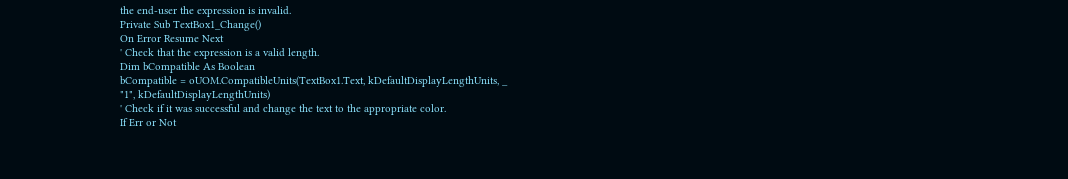the end-user the expression is invalid.
Private Sub TextBox1_Change()
On Error Resume Next
' Check that the expression is a valid length.
Dim bCompatible As Boolean
bCompatible = oUOM.CompatibleUnits(TextBox1.Text, kDefaultDisplayLengthUnits, _
"1", kDefaultDisplayLengthUnits)
' Check if it was successful and change the text to the appropriate color.
If Err or Not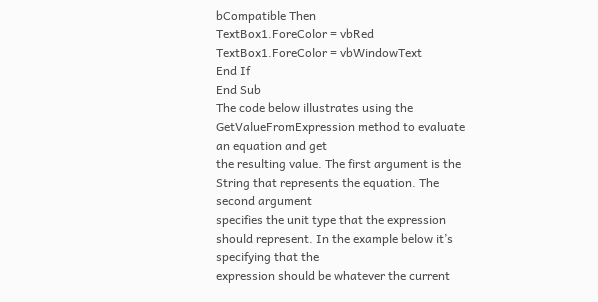bCompatible Then
TextBox1.ForeColor = vbRed
TextBox1.ForeColor = vbWindowText
End If
End Sub
The code below illustrates using the GetValueFromExpression method to evaluate an equation and get
the resulting value. The first argument is the String that represents the equation. The second argument
specifies the unit type that the expression should represent. In the example below it’s specifying that the
expression should be whatever the current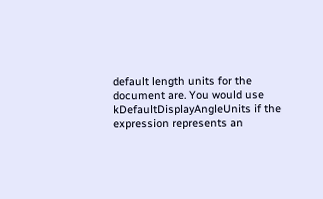default length units for the document are. You would use
kDefaultDisplayAngleUnits if the expression represents an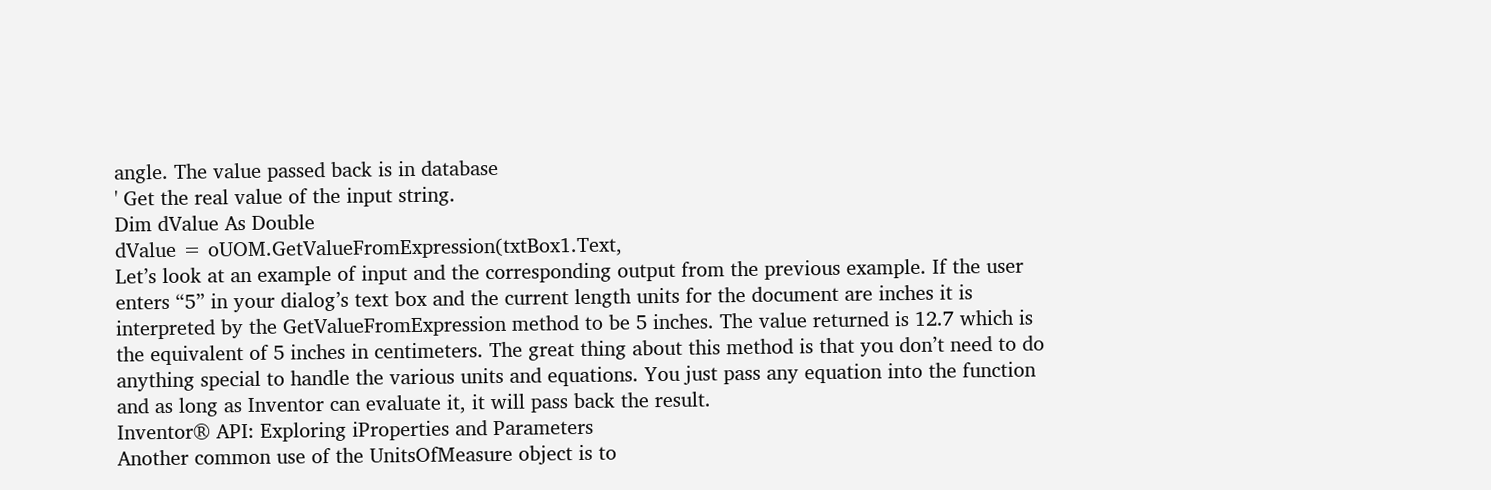angle. The value passed back is in database
' Get the real value of the input string.
Dim dValue As Double
dValue = oUOM.GetValueFromExpression(txtBox1.Text,
Let’s look at an example of input and the corresponding output from the previous example. If the user
enters “5” in your dialog’s text box and the current length units for the document are inches it is
interpreted by the GetValueFromExpression method to be 5 inches. The value returned is 12.7 which is
the equivalent of 5 inches in centimeters. The great thing about this method is that you don’t need to do
anything special to handle the various units and equations. You just pass any equation into the function
and as long as Inventor can evaluate it, it will pass back the result.
Inventor® API: Exploring iProperties and Parameters
Another common use of the UnitsOfMeasure object is to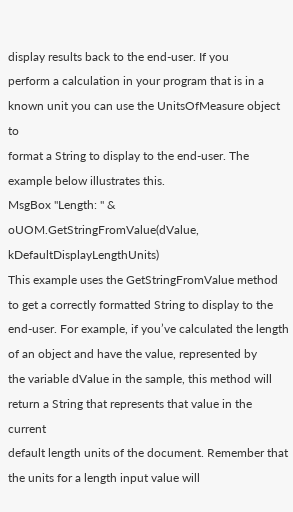display results back to the end-user. If you
perform a calculation in your program that is in a known unit you can use the UnitsOfMeasure object to
format a String to display to the end-user. The example below illustrates this.
MsgBox "Length: " & oUOM.GetStringFromValue(dValue, kDefaultDisplayLengthUnits)
This example uses the GetStringFromValue method to get a correctly formatted String to display to the
end-user. For example, if you’ve calculated the length of an object and have the value, represented by
the variable dValue in the sample, this method will return a String that represents that value in the current
default length units of the document. Remember that the units for a length input value will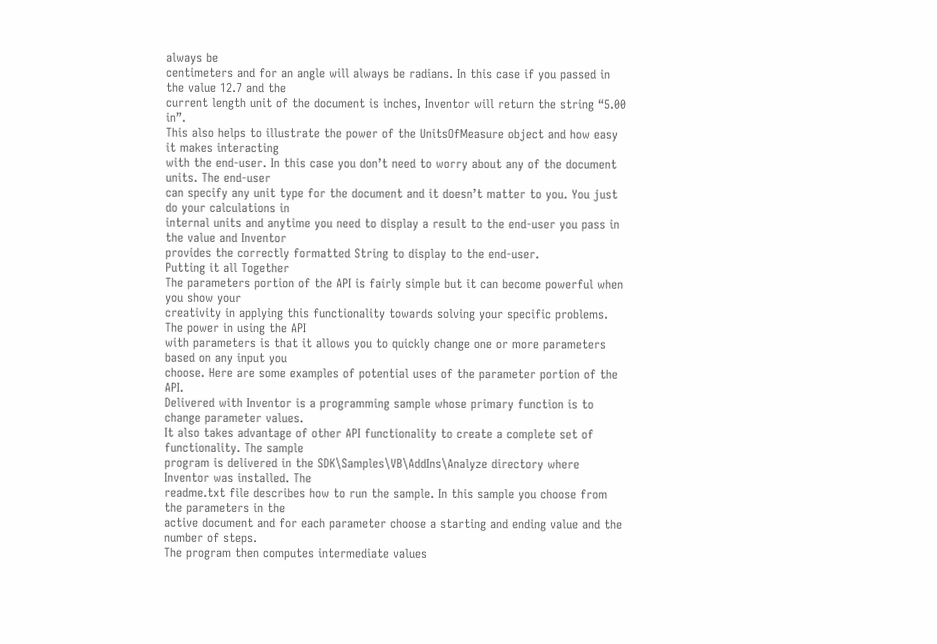always be
centimeters and for an angle will always be radians. In this case if you passed in the value 12.7 and the
current length unit of the document is inches, Inventor will return the string “5.00 in”.
This also helps to illustrate the power of the UnitsOfMeasure object and how easy it makes interacting
with the end-user. In this case you don’t need to worry about any of the document units. The end-user
can specify any unit type for the document and it doesn’t matter to you. You just do your calculations in
internal units and anytime you need to display a result to the end-user you pass in the value and Inventor
provides the correctly formatted String to display to the end-user.
Putting it all Together
The parameters portion of the API is fairly simple but it can become powerful when you show your
creativity in applying this functionality towards solving your specific problems. The power in using the API
with parameters is that it allows you to quickly change one or more parameters based on any input you
choose. Here are some examples of potential uses of the parameter portion of the API.
Delivered with Inventor is a programming sample whose primary function is to change parameter values.
It also takes advantage of other API functionality to create a complete set of functionality. The sample
program is delivered in the SDK\Samples\VB\AddIns\Analyze directory where Inventor was installed. The
readme.txt file describes how to run the sample. In this sample you choose from the parameters in the
active document and for each parameter choose a starting and ending value and the number of steps.
The program then computes intermediate values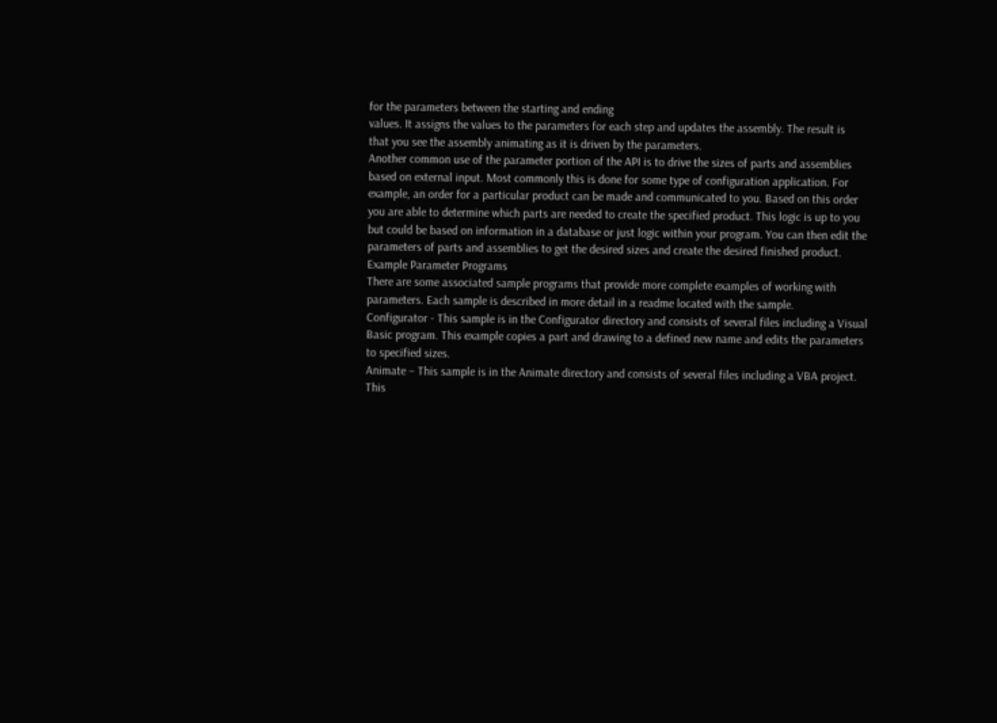for the parameters between the starting and ending
values. It assigns the values to the parameters for each step and updates the assembly. The result is
that you see the assembly animating as it is driven by the parameters.
Another common use of the parameter portion of the API is to drive the sizes of parts and assemblies
based on external input. Most commonly this is done for some type of configuration application. For
example, an order for a particular product can be made and communicated to you. Based on this order
you are able to determine which parts are needed to create the specified product. This logic is up to you
but could be based on information in a database or just logic within your program. You can then edit the
parameters of parts and assemblies to get the desired sizes and create the desired finished product.
Example Parameter Programs
There are some associated sample programs that provide more complete examples of working with
parameters. Each sample is described in more detail in a readme located with the sample.
Configurator - This sample is in the Configurator directory and consists of several files including a Visual
Basic program. This example copies a part and drawing to a defined new name and edits the parameters
to specified sizes.
Animate – This sample is in the Animate directory and consists of several files including a VBA project.
This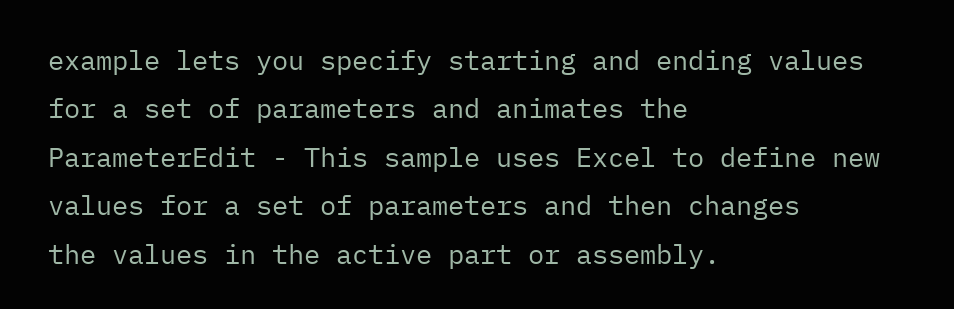example lets you specify starting and ending values for a set of parameters and animates the
ParameterEdit - This sample uses Excel to define new values for a set of parameters and then changes
the values in the active part or assembly.